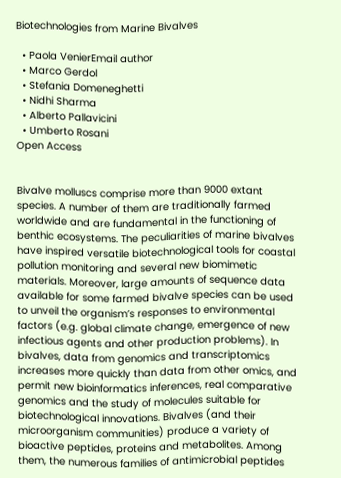Biotechnologies from Marine Bivalves

  • Paola VenierEmail author
  • Marco Gerdol
  • Stefania Domeneghetti
  • Nidhi Sharma
  • Alberto Pallavicini
  • Umberto Rosani
Open Access


Bivalve molluscs comprise more than 9000 extant species. A number of them are traditionally farmed worldwide and are fundamental in the functioning of benthic ecosystems. The peculiarities of marine bivalves have inspired versatile biotechnological tools for coastal pollution monitoring and several new biomimetic materials. Moreover, large amounts of sequence data available for some farmed bivalve species can be used to unveil the organism’s responses to environmental factors (e.g. global climate change, emergence of new infectious agents and other production problems). In bivalves, data from genomics and transcriptomics increases more quickly than data from other omics, and permit new bioinformatics inferences, real comparative genomics and the study of molecules suitable for biotechnological innovations. Bivalves (and their microorganism communities) produce a variety of bioactive peptides, proteins and metabolites. Among them, the numerous families of antimicrobial peptides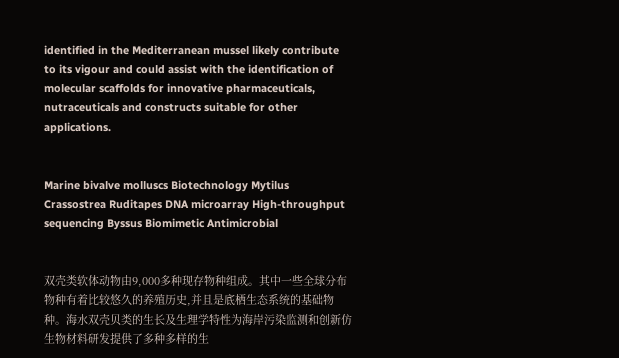identified in the Mediterranean mussel likely contribute to its vigour and could assist with the identification of molecular scaffolds for innovative pharmaceuticals, nutraceuticals and constructs suitable for other applications.


Marine bivalve molluscs Biotechnology Mytilus Crassostrea Ruditapes DNA microarray High-throughput sequencing Byssus Biomimetic Antimicrobial


双壳类软体动物由9,000多种现存物种组成。其中一些全球分布物种有着比较悠久的养殖历史,并且是底栖生态系统的基础物种。海水双壳贝类的生长及生理学特性为海岸污染监测和创新仿生物材料研发提供了多种多样的生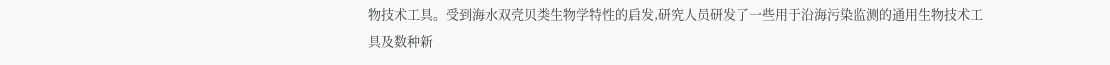物技术工具。受到海水双壳贝类生物学特性的启发,研究人员研发了一些用于沿海污染监测的通用生物技术工具及数种新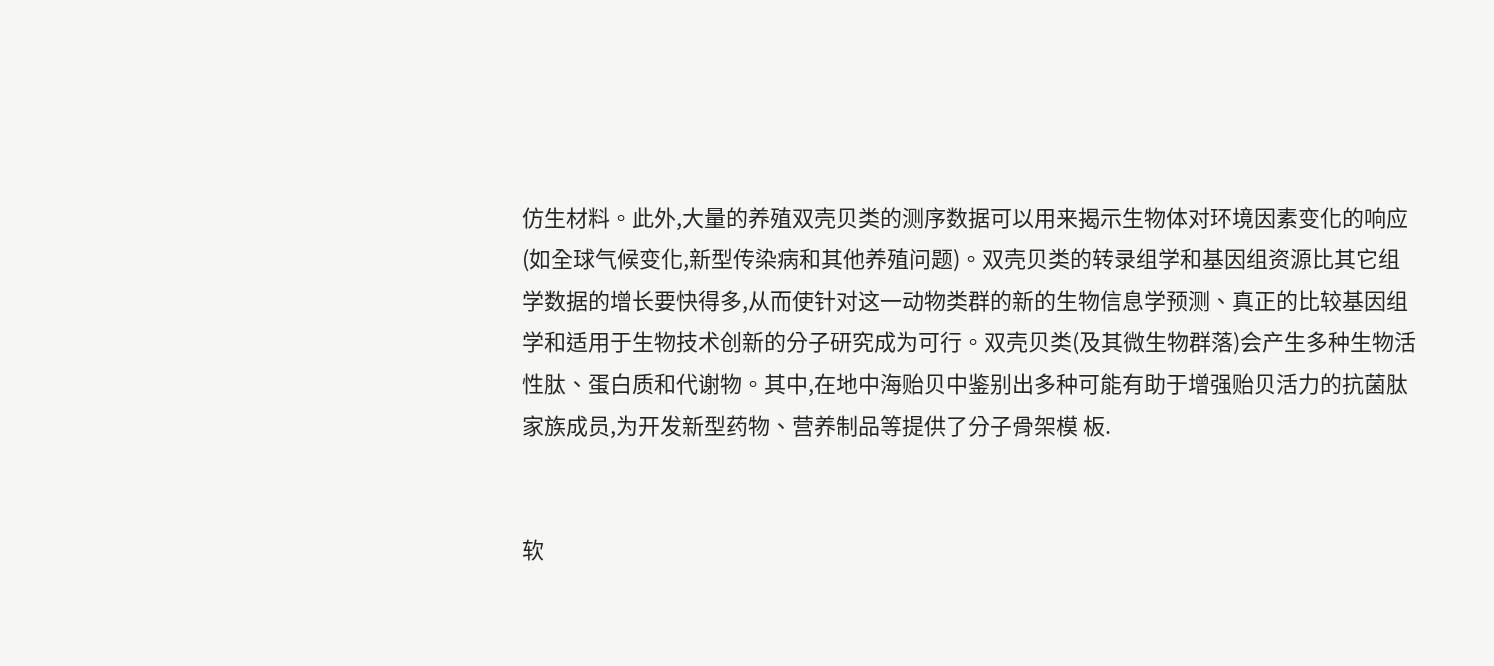仿生材料。此外,大量的养殖双壳贝类的测序数据可以用来揭示生物体对环境因素变化的响应(如全球气候变化,新型传染病和其他养殖问题)。双壳贝类的转录组学和基因组资源比其它组学数据的增长要快得多,从而使针对这一动物类群的新的生物信息学预测、真正的比较基因组学和适用于生物技术创新的分子研究成为可行。双壳贝类(及其微生物群落)会产生多种生物活性肽、蛋白质和代谢物。其中,在地中海贻贝中鉴别出多种可能有助于增强贻贝活力的抗菌肽家族成员,为开发新型药物、营养制品等提供了分子骨架模 板.


软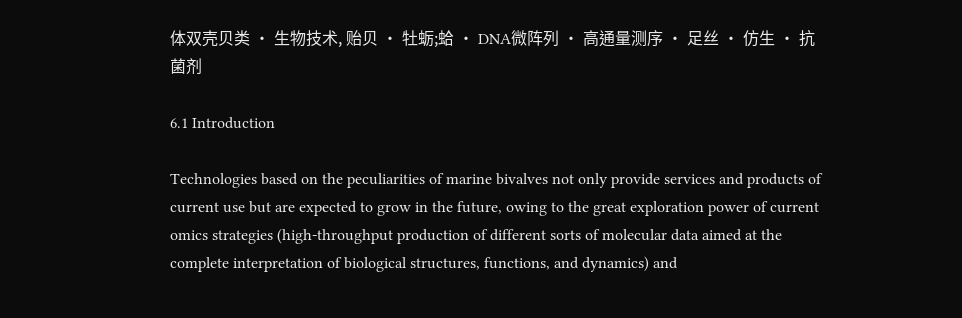体双壳贝类 · 生物技术, 贻贝 · 牡蛎;蛤 · DNA微阵列 · 高通量测序 · 足丝 · 仿生 · 抗菌剂

6.1 Introduction

Technologies based on the peculiarities of marine bivalves not only provide services and products of current use but are expected to grow in the future, owing to the great exploration power of current omics strategies (high-throughput production of different sorts of molecular data aimed at the complete interpretation of biological structures, functions, and dynamics) and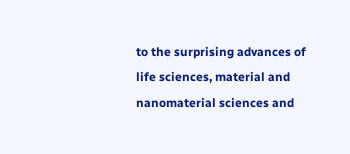to the surprising advances of life sciences, material and nanomaterial sciences and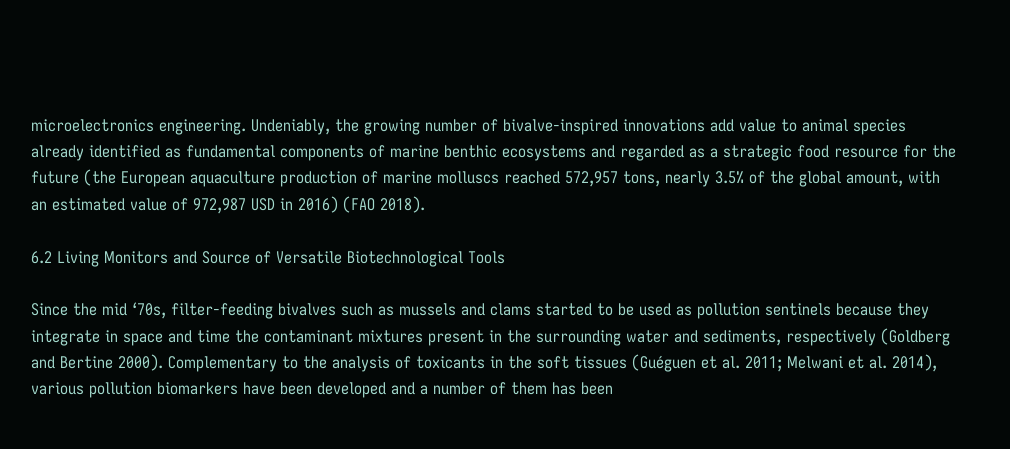microelectronics engineering. Undeniably, the growing number of bivalve-inspired innovations add value to animal species already identified as fundamental components of marine benthic ecosystems and regarded as a strategic food resource for the future (the European aquaculture production of marine molluscs reached 572,957 tons, nearly 3.5% of the global amount, with an estimated value of 972,987 USD in 2016) (FAO 2018).

6.2 Living Monitors and Source of Versatile Biotechnological Tools

Since the mid ‘70s, filter-feeding bivalves such as mussels and clams started to be used as pollution sentinels because they integrate in space and time the contaminant mixtures present in the surrounding water and sediments, respectively (Goldberg and Bertine 2000). Complementary to the analysis of toxicants in the soft tissues (Guéguen et al. 2011; Melwani et al. 2014), various pollution biomarkers have been developed and a number of them has been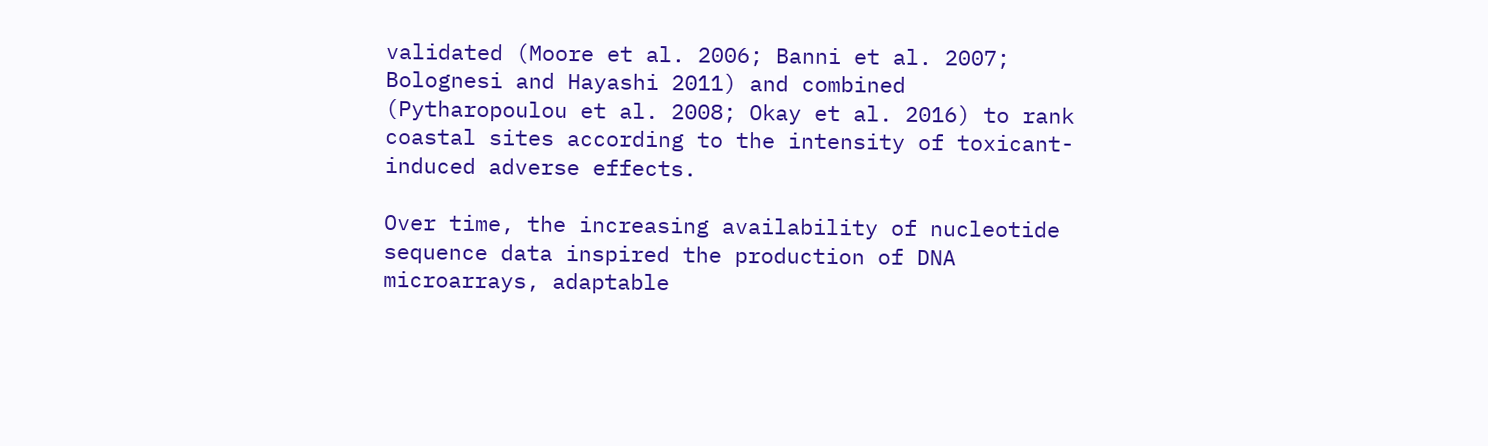validated (Moore et al. 2006; Banni et al. 2007; Bolognesi and Hayashi 2011) and combined (Pytharopoulou et al. 2008; Okay et al. 2016) to rank coastal sites according to the intensity of toxicant-induced adverse effects.

Over time, the increasing availability of nucleotide sequence data inspired the production of DNA microarrays, adaptable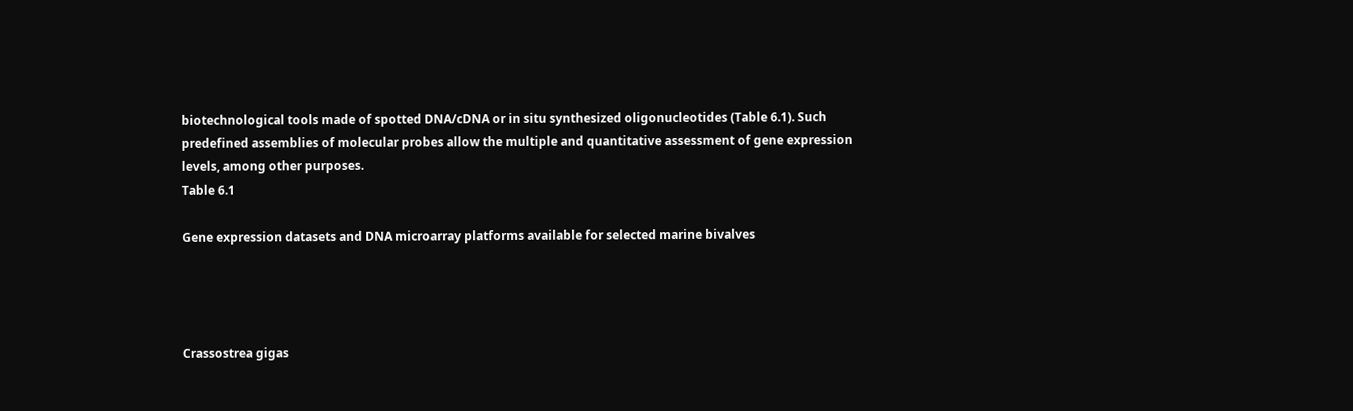biotechnological tools made of spotted DNA/cDNA or in situ synthesized oligonucleotides (Table 6.1). Such predefined assemblies of molecular probes allow the multiple and quantitative assessment of gene expression levels, among other purposes.
Table 6.1

Gene expression datasets and DNA microarray platforms available for selected marine bivalves




Crassostrea gigas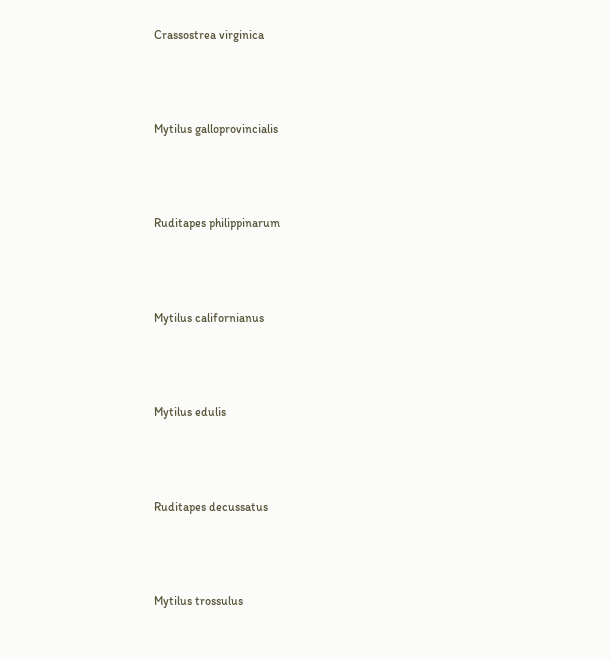Crassostrea virginica



Mytilus galloprovincialis



Ruditapes philippinarum



Mytilus californianus



Mytilus edulis



Ruditapes decussatus



Mytilus trossulus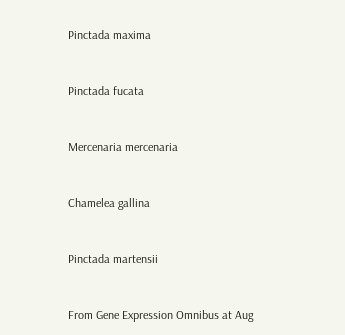Pinctada maxima



Pinctada fucata



Mercenaria mercenaria



Chamelea gallina



Pinctada martensii



From Gene Expression Omnibus at Aug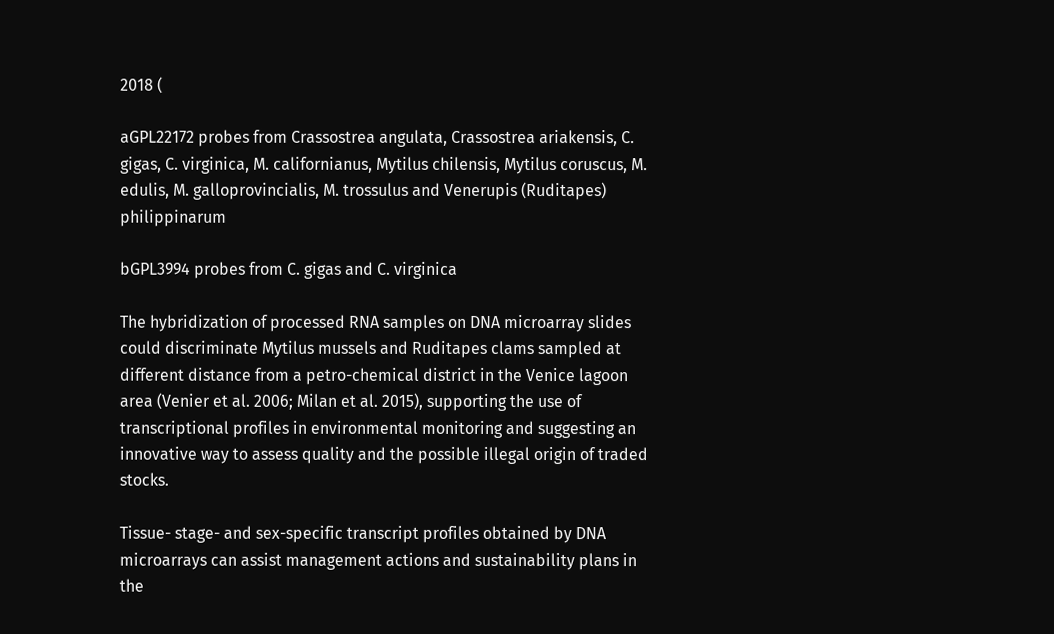2018 (

aGPL22172 probes from Crassostrea angulata, Crassostrea ariakensis, C. gigas, C. virginica, M. californianus, Mytilus chilensis, Mytilus coruscus, M. edulis, M. galloprovincialis, M. trossulus and Venerupis (Ruditapes) philippinarum

bGPL3994 probes from C. gigas and C. virginica

The hybridization of processed RNA samples on DNA microarray slides could discriminate Mytilus mussels and Ruditapes clams sampled at different distance from a petro-chemical district in the Venice lagoon area (Venier et al. 2006; Milan et al. 2015), supporting the use of transcriptional profiles in environmental monitoring and suggesting an innovative way to assess quality and the possible illegal origin of traded stocks.

Tissue- stage- and sex-specific transcript profiles obtained by DNA microarrays can assist management actions and sustainability plans in the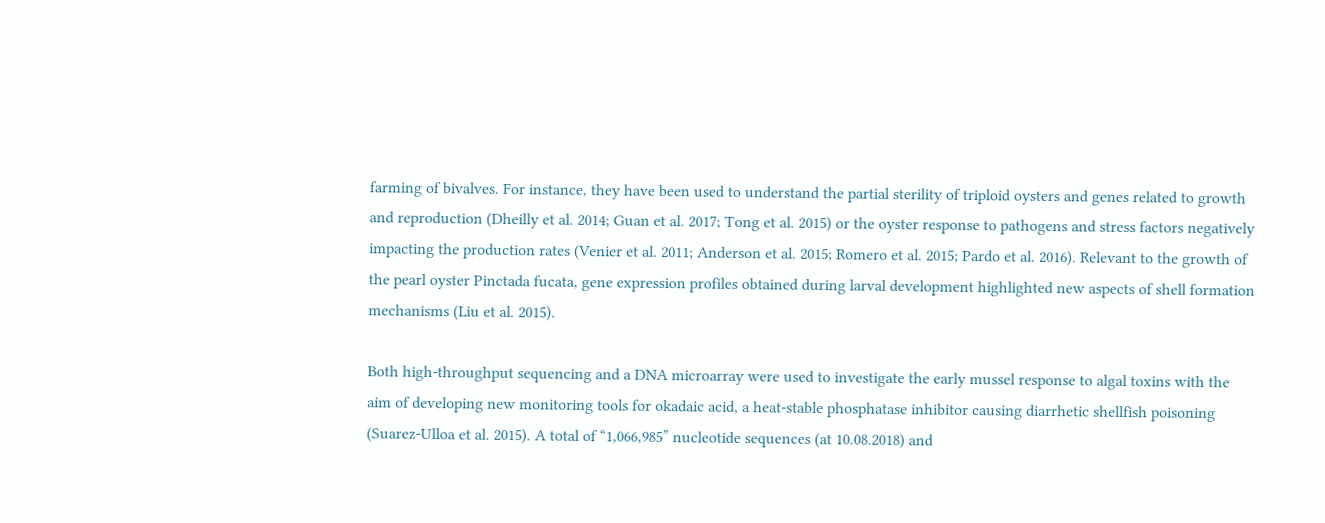farming of bivalves. For instance, they have been used to understand the partial sterility of triploid oysters and genes related to growth and reproduction (Dheilly et al. 2014; Guan et al. 2017; Tong et al. 2015) or the oyster response to pathogens and stress factors negatively impacting the production rates (Venier et al. 2011; Anderson et al. 2015; Romero et al. 2015; Pardo et al. 2016). Relevant to the growth of the pearl oyster Pinctada fucata, gene expression profiles obtained during larval development highlighted new aspects of shell formation mechanisms (Liu et al. 2015).

Both high-throughput sequencing and a DNA microarray were used to investigate the early mussel response to algal toxins with the aim of developing new monitoring tools for okadaic acid, a heat-stable phosphatase inhibitor causing diarrhetic shellfish poisoning (Suarez-Ulloa et al. 2015). A total of “1,066,985” nucleotide sequences (at 10.08.2018) and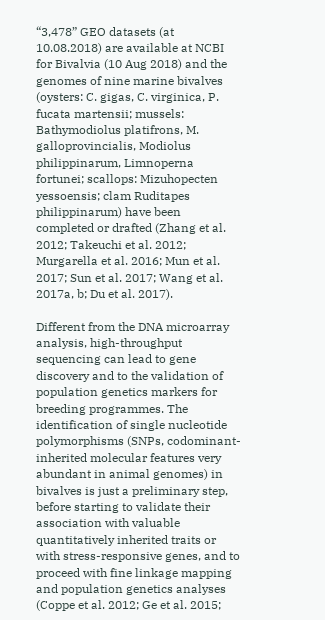“3,478” GEO datasets (at 10.08.2018) are available at NCBI for Bivalvia (10 Aug 2018) and the genomes of nine marine bivalves (oysters: C. gigas, C. virginica, P. fucata martensii; mussels: Bathymodiolus platifrons, M. galloprovincialis, Modiolus philippinarum, Limnoperna fortunei; scallops: Mizuhopecten yessoensis; clam Ruditapes philippinarum) have been completed or drafted (Zhang et al. 2012; Takeuchi et al. 2012; Murgarella et al. 2016; Mun et al. 2017; Sun et al. 2017; Wang et al. 2017a, b; Du et al. 2017).

Different from the DNA microarray analysis, high-throughput sequencing can lead to gene discovery and to the validation of population genetics markers for breeding programmes. The identification of single nucleotide polymorphisms (SNPs, codominant-inherited molecular features very abundant in animal genomes) in bivalves is just a preliminary step, before starting to validate their association with valuable quantitatively inherited traits or with stress-responsive genes, and to proceed with fine linkage mapping and population genetics analyses (Coppe et al. 2012; Ge et al. 2015;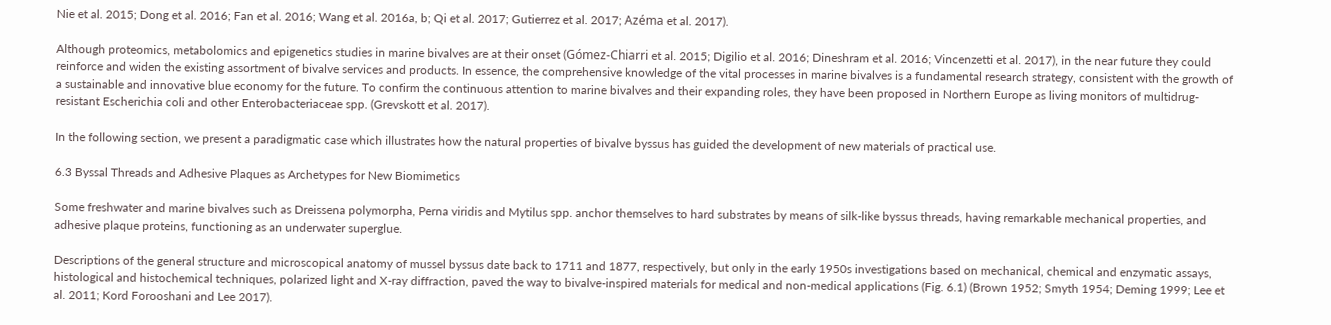Nie et al. 2015; Dong et al. 2016; Fan et al. 2016; Wang et al. 2016a, b; Qi et al. 2017; Gutierrez et al. 2017; Azéma et al. 2017).

Although proteomics, metabolomics and epigenetics studies in marine bivalves are at their onset (Gómez-Chiarri et al. 2015; Digilio et al. 2016; Dineshram et al. 2016; Vincenzetti et al. 2017), in the near future they could reinforce and widen the existing assortment of bivalve services and products. In essence, the comprehensive knowledge of the vital processes in marine bivalves is a fundamental research strategy, consistent with the growth of a sustainable and innovative blue economy for the future. To confirm the continuous attention to marine bivalves and their expanding roles, they have been proposed in Northern Europe as living monitors of multidrug-resistant Escherichia coli and other Enterobacteriaceae spp. (Grevskott et al. 2017).

In the following section, we present a paradigmatic case which illustrates how the natural properties of bivalve byssus has guided the development of new materials of practical use.

6.3 Byssal Threads and Adhesive Plaques as Archetypes for New Biomimetics

Some freshwater and marine bivalves such as Dreissena polymorpha, Perna viridis and Mytilus spp. anchor themselves to hard substrates by means of silk-like byssus threads, having remarkable mechanical properties, and adhesive plaque proteins, functioning as an underwater superglue.

Descriptions of the general structure and microscopical anatomy of mussel byssus date back to 1711 and 1877, respectively, but only in the early 1950s investigations based on mechanical, chemical and enzymatic assays, histological and histochemical techniques, polarized light and X-ray diffraction, paved the way to bivalve-inspired materials for medical and non-medical applications (Fig. 6.1) (Brown 1952; Smyth 1954; Deming 1999; Lee et al. 2011; Kord Forooshani and Lee 2017).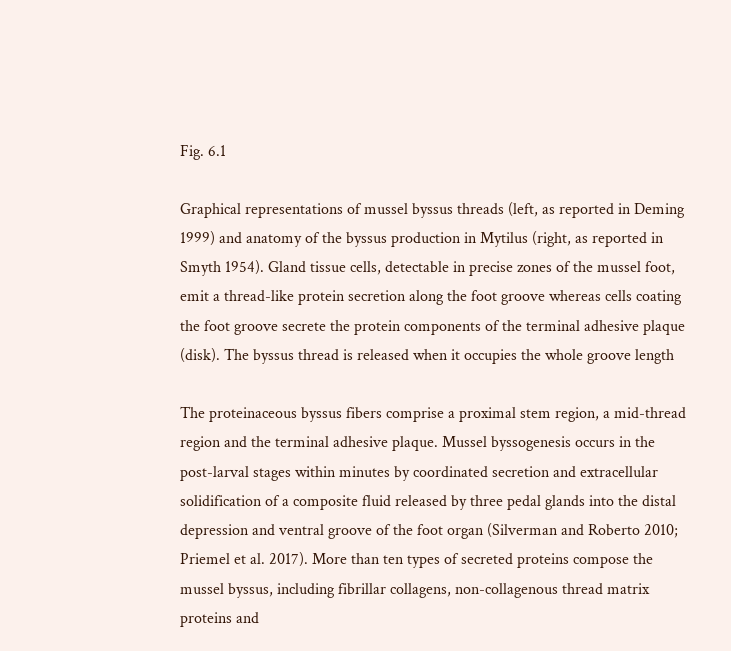Fig. 6.1

Graphical representations of mussel byssus threads (left, as reported in Deming 1999) and anatomy of the byssus production in Mytilus (right, as reported in Smyth 1954). Gland tissue cells, detectable in precise zones of the mussel foot, emit a thread-like protein secretion along the foot groove whereas cells coating the foot groove secrete the protein components of the terminal adhesive plaque (disk). The byssus thread is released when it occupies the whole groove length

The proteinaceous byssus fibers comprise a proximal stem region, a mid-thread region and the terminal adhesive plaque. Mussel byssogenesis occurs in the post-larval stages within minutes by coordinated secretion and extracellular solidification of a composite fluid released by three pedal glands into the distal depression and ventral groove of the foot organ (Silverman and Roberto 2010; Priemel et al. 2017). More than ten types of secreted proteins compose the mussel byssus, including fibrillar collagens, non-collagenous thread matrix proteins and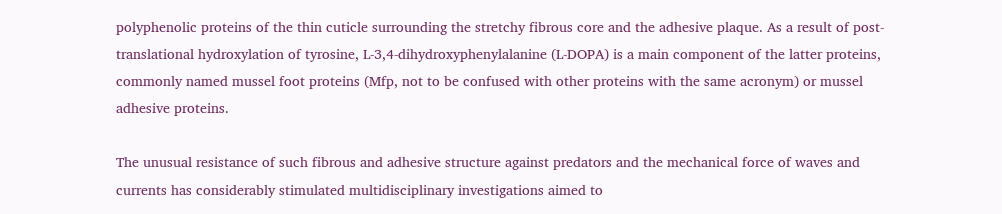polyphenolic proteins of the thin cuticle surrounding the stretchy fibrous core and the adhesive plaque. As a result of post-translational hydroxylation of tyrosine, L-3,4-dihydroxyphenylalanine (L-DOPA) is a main component of the latter proteins, commonly named mussel foot proteins (Mfp, not to be confused with other proteins with the same acronym) or mussel adhesive proteins.

The unusual resistance of such fibrous and adhesive structure against predators and the mechanical force of waves and currents has considerably stimulated multidisciplinary investigations aimed to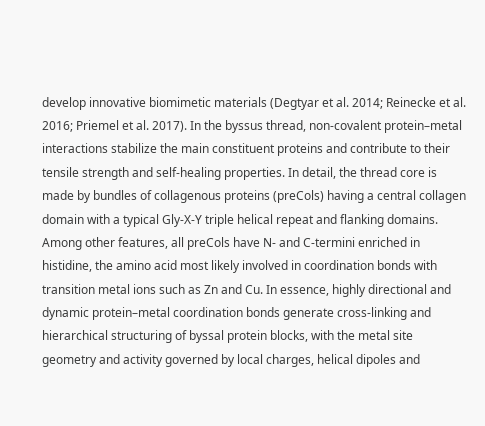develop innovative biomimetic materials (Degtyar et al. 2014; Reinecke et al. 2016; Priemel et al. 2017). In the byssus thread, non-covalent protein–metal interactions stabilize the main constituent proteins and contribute to their tensile strength and self-healing properties. In detail, the thread core is made by bundles of collagenous proteins (preCols) having a central collagen domain with a typical Gly-X-Y triple helical repeat and flanking domains. Among other features, all preCols have N- and C-termini enriched in histidine, the amino acid most likely involved in coordination bonds with transition metal ions such as Zn and Cu. In essence, highly directional and dynamic protein–metal coordination bonds generate cross-linking and hierarchical structuring of byssal protein blocks, with the metal site geometry and activity governed by local charges, helical dipoles and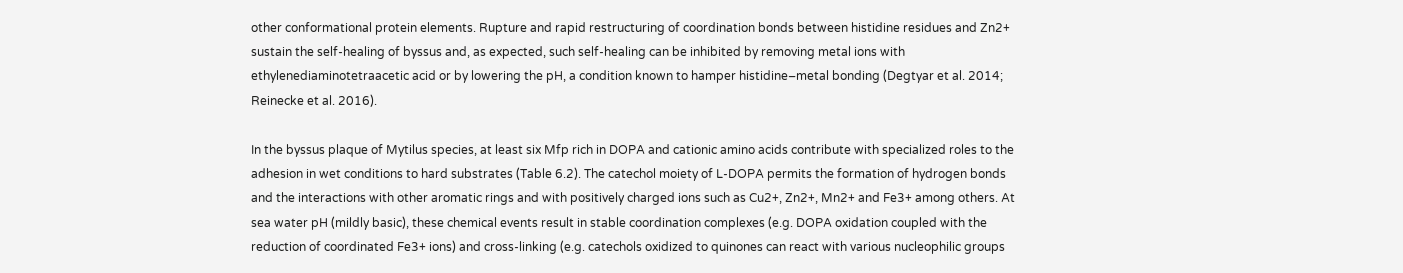other conformational protein elements. Rupture and rapid restructuring of coordination bonds between histidine residues and Zn2+ sustain the self-healing of byssus and, as expected, such self-healing can be inhibited by removing metal ions with ethylenediaminotetraacetic acid or by lowering the pH, a condition known to hamper histidine–metal bonding (Degtyar et al. 2014; Reinecke et al. 2016).

In the byssus plaque of Mytilus species, at least six Mfp rich in DOPA and cationic amino acids contribute with specialized roles to the adhesion in wet conditions to hard substrates (Table 6.2). The catechol moiety of L-DOPA permits the formation of hydrogen bonds and the interactions with other aromatic rings and with positively charged ions such as Cu2+, Zn2+, Mn2+ and Fe3+ among others. At sea water pH (mildly basic), these chemical events result in stable coordination complexes (e.g. DOPA oxidation coupled with the reduction of coordinated Fe3+ ions) and cross-linking (e.g. catechols oxidized to quinones can react with various nucleophilic groups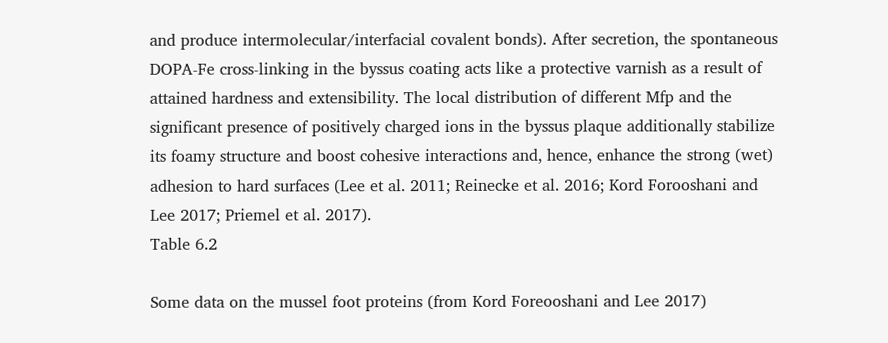and produce intermolecular/interfacial covalent bonds). After secretion, the spontaneous DOPA-Fe cross-linking in the byssus coating acts like a protective varnish as a result of attained hardness and extensibility. The local distribution of different Mfp and the significant presence of positively charged ions in the byssus plaque additionally stabilize its foamy structure and boost cohesive interactions and, hence, enhance the strong (wet) adhesion to hard surfaces (Lee et al. 2011; Reinecke et al. 2016; Kord Forooshani and Lee 2017; Priemel et al. 2017).
Table 6.2

Some data on the mussel foot proteins (from Kord Foreooshani and Lee 2017)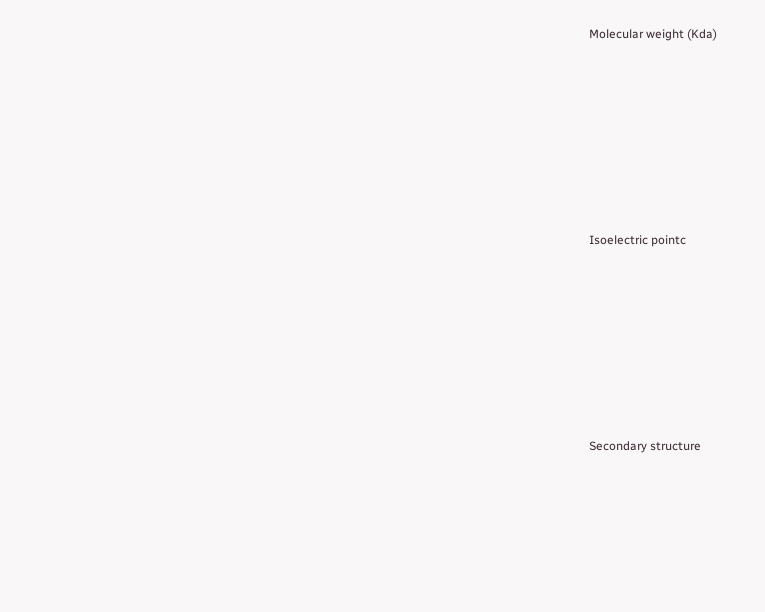Molecular weight (Kda)







Isoelectric pointc







Secondary structure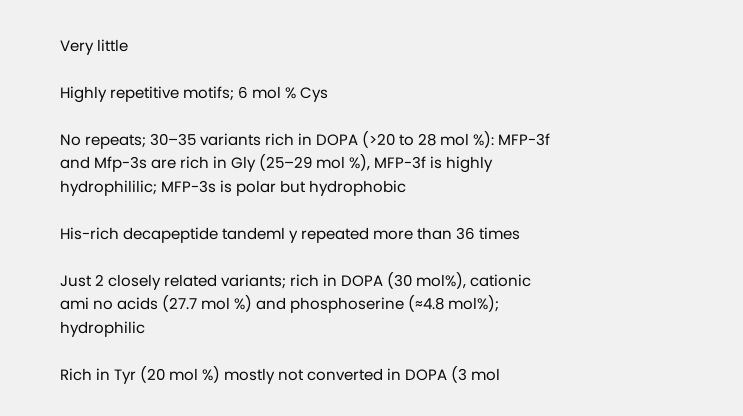Very little

Highly repetitive motifs; 6 mol % Cys

No repeats; 30–35 variants rich in DOPA (>20 to 28 mol %): MFP-3f and Mfp-3s are rich in Gly (25–29 mol %), MFP-3f is highly hydrophililic; MFP-3s is polar but hydrophobic

His-rich decapeptide tandeml y repeated more than 36 times

Just 2 closely related variants; rich in DOPA (30 mol%), cationic ami no acids (27.7 mol %) and phosphoserine (≈4.8 mol%); hydrophilic

Rich in Tyr (20 mol %) mostly not converted in DOPA (3 mol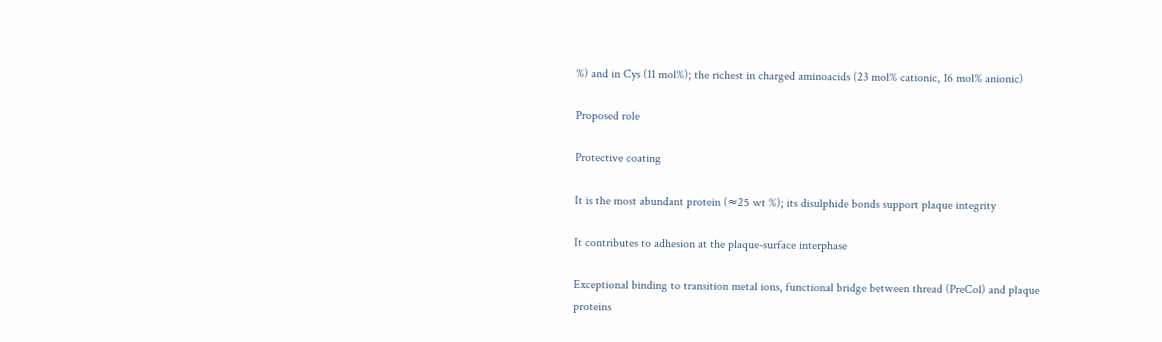%) and in Cys (11 mol%); the richest in charged aminoacids (23 mol% cationic, 16 mol% anionic)

Proposed role

Protective coating

It is the most abundant protein (≈25 wt %); its disulphide bonds support plaque integrity

It contributes to adhesion at the plaque-surface interphase

Exceptional binding to transition metal ions, functional bridge between thread (PreCol) and plaque proteins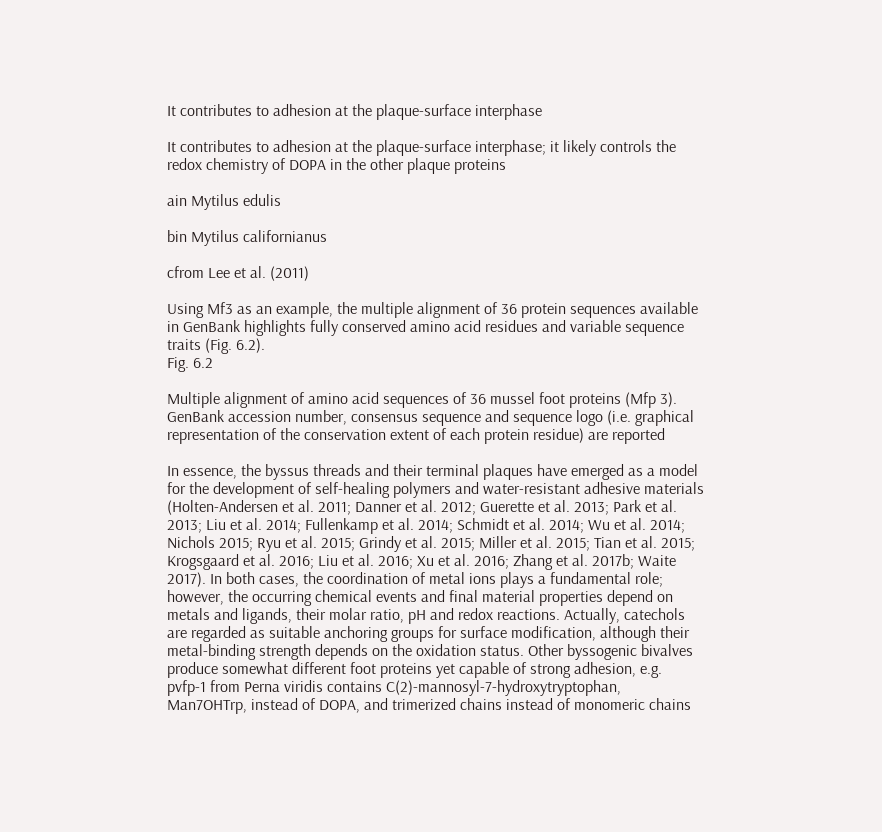It contributes to adhesion at the plaque-surface interphase

It contributes to adhesion at the plaque-surface interphase; it likely controls the redox chemistry of DOPA in the other plaque proteins

ain Mytilus edulis

bin Mytilus californianus

cfrom Lee et al. (2011)

Using Mf3 as an example, the multiple alignment of 36 protein sequences available in GenBank highlights fully conserved amino acid residues and variable sequence traits (Fig. 6.2).
Fig. 6.2

Multiple alignment of amino acid sequences of 36 mussel foot proteins (Mfp 3). GenBank accession number, consensus sequence and sequence logo (i.e. graphical representation of the conservation extent of each protein residue) are reported

In essence, the byssus threads and their terminal plaques have emerged as a model for the development of self-healing polymers and water-resistant adhesive materials (Holten-Andersen et al. 2011; Danner et al. 2012; Guerette et al. 2013; Park et al. 2013; Liu et al. 2014; Fullenkamp et al. 2014; Schmidt et al. 2014; Wu et al. 2014; Nichols 2015; Ryu et al. 2015; Grindy et al. 2015; Miller et al. 2015; Tian et al. 2015; Krogsgaard et al. 2016; Liu et al. 2016; Xu et al. 2016; Zhang et al. 2017b; Waite 2017). In both cases, the coordination of metal ions plays a fundamental role; however, the occurring chemical events and final material properties depend on metals and ligands, their molar ratio, pH and redox reactions. Actually, catechols are regarded as suitable anchoring groups for surface modification, although their metal-binding strength depends on the oxidation status. Other byssogenic bivalves produce somewhat different foot proteins yet capable of strong adhesion, e.g. pvfp-1 from Perna viridis contains C(2)-mannosyl-7-hydroxytryptophan, Man7OHTrp, instead of DOPA, and trimerized chains instead of monomeric chains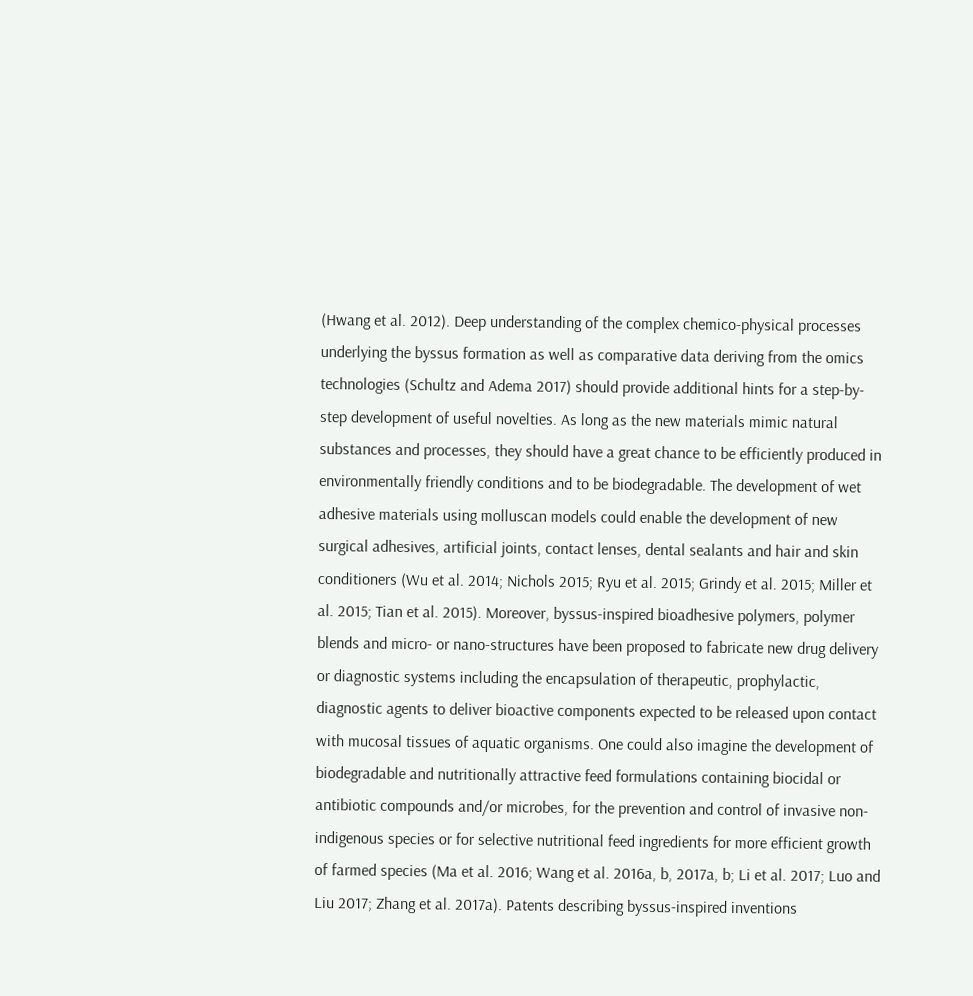(Hwang et al. 2012). Deep understanding of the complex chemico-physical processes underlying the byssus formation as well as comparative data deriving from the omics technologies (Schultz and Adema 2017) should provide additional hints for a step-by-step development of useful novelties. As long as the new materials mimic natural substances and processes, they should have a great chance to be efficiently produced in environmentally friendly conditions and to be biodegradable. The development of wet adhesive materials using molluscan models could enable the development of new surgical adhesives, artificial joints, contact lenses, dental sealants and hair and skin conditioners (Wu et al. 2014; Nichols 2015; Ryu et al. 2015; Grindy et al. 2015; Miller et al. 2015; Tian et al. 2015). Moreover, byssus-inspired bioadhesive polymers, polymer blends and micro- or nano-structures have been proposed to fabricate new drug delivery or diagnostic systems including the encapsulation of therapeutic, prophylactic, diagnostic agents to deliver bioactive components expected to be released upon contact with mucosal tissues of aquatic organisms. One could also imagine the development of biodegradable and nutritionally attractive feed formulations containing biocidal or antibiotic compounds and/or microbes, for the prevention and control of invasive non-indigenous species or for selective nutritional feed ingredients for more efficient growth of farmed species (Ma et al. 2016; Wang et al. 2016a, b, 2017a, b; Li et al. 2017; Luo and Liu 2017; Zhang et al. 2017a). Patents describing byssus-inspired inventions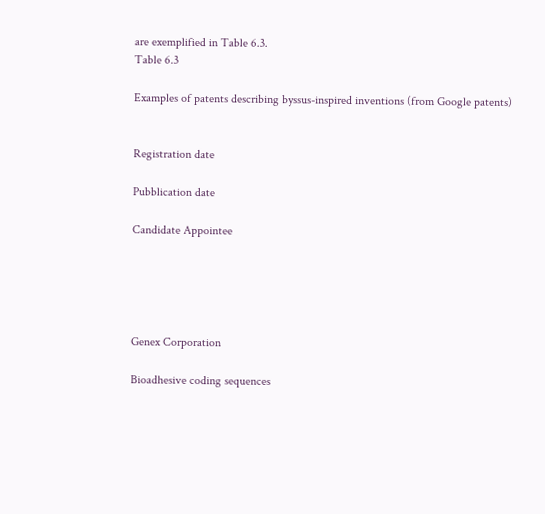are exemplified in Table 6.3.
Table 6.3

Examples of patents describing byssus-inspired inventions (from Google patents)


Registration date

Pubblication date

Candidate Appointee





Genex Corporation

Bioadhesive coding sequences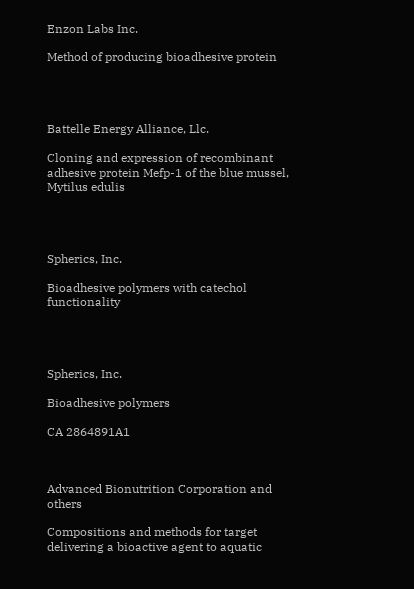Enzon Labs Inc.

Method of producing bioadhesive protein




Battelle Energy Alliance, Llc.

Cloning and expression of recombinant adhesive protein Mefp-1 of the blue mussel, Mytilus edulis




Spherics, Inc.

Bioadhesive polymers with catechol functionality




Spherics, Inc.

Bioadhesive polymers

CA 2864891A1



Advanced Bionutrition Corporation and others

Compositions and methods for target delivering a bioactive agent to aquatic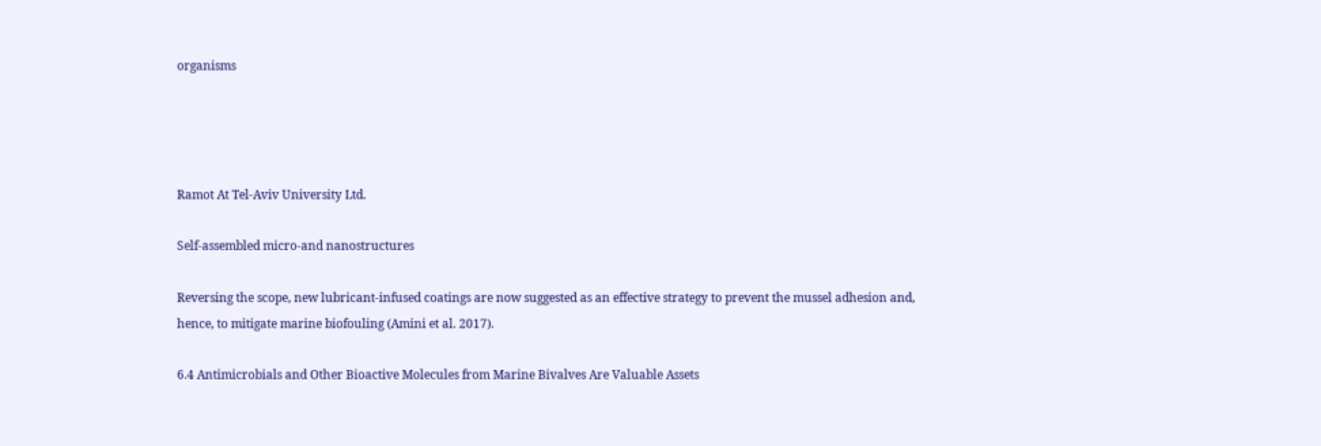organisms




Ramot At Tel-Aviv University Ltd.

Self-assembled micro-and nanostructures

Reversing the scope, new lubricant-infused coatings are now suggested as an effective strategy to prevent the mussel adhesion and, hence, to mitigate marine biofouling (Amini et al. 2017).

6.4 Antimicrobials and Other Bioactive Molecules from Marine Bivalves Are Valuable Assets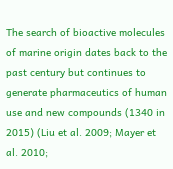The search of bioactive molecules of marine origin dates back to the past century but continues to generate pharmaceutics of human use and new compounds (1340 in 2015) (Liu et al. 2009; Mayer et al. 2010;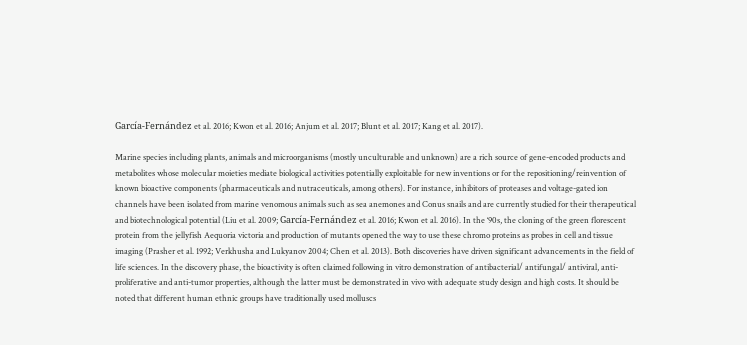García-Fernández et al. 2016; Kwon et al. 2016; Anjum et al. 2017; Blunt et al. 2017; Kang et al. 2017).

Marine species including plants, animals and microorganisms (mostly unculturable and unknown) are a rich source of gene-encoded products and metabolites whose molecular moieties mediate biological activities potentially exploitable for new inventions or for the repositioning/reinvention of known bioactive components (pharmaceuticals and nutraceuticals, among others). For instance, inhibitors of proteases and voltage-gated ion channels have been isolated from marine venomous animals such as sea anemones and Conus snails and are currently studied for their therapeutical and biotechnological potential (Liu et al. 2009; García-Fernández et al. 2016; Kwon et al. 2016). In the ‘90s, the cloning of the green florescent protein from the jellyfish Aequoria victoria and production of mutants opened the way to use these chromo proteins as probes in cell and tissue imaging (Prasher et al. 1992; Verkhusha and Lukyanov 2004; Chen et al. 2013). Both discoveries have driven significant advancements in the field of life sciences. In the discovery phase, the bioactivity is often claimed following in vitro demonstration of antibacterial/ antifungal/ antiviral, anti-proliferative and anti-tumor properties, although the latter must be demonstrated in vivo with adequate study design and high costs. It should be noted that different human ethnic groups have traditionally used molluscs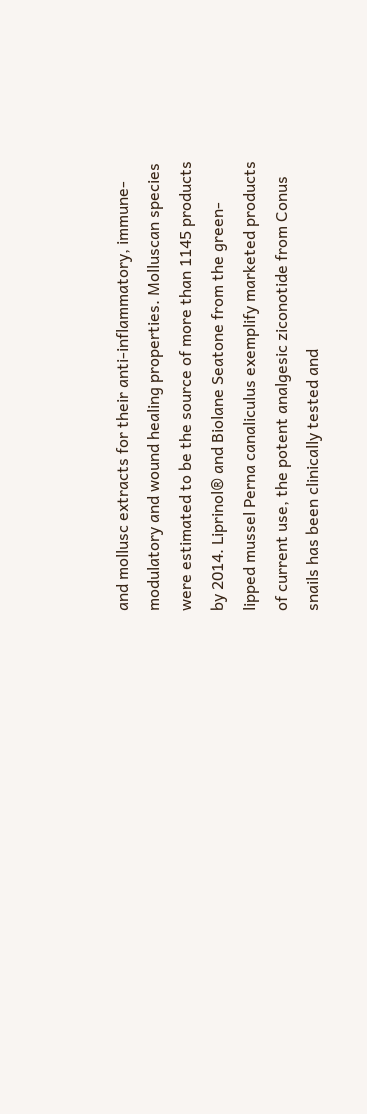and mollusc extracts for their anti-inflammatory, immune-modulatory and wound healing properties. Molluscan species were estimated to be the source of more than 1145 products by 2014. Liprinol® and Biolane Seatone from the green-lipped mussel Perna canaliculus exemplify marketed products of current use, the potent analgesic ziconotide from Conus snails has been clinically tested and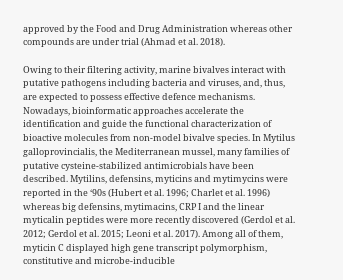approved by the Food and Drug Administration whereas other compounds are under trial (Ahmad et al. 2018).

Owing to their filtering activity, marine bivalves interact with putative pathogens including bacteria and viruses, and, thus, are expected to possess effective defence mechanisms. Nowadays, bioinformatic approaches accelerate the identification and guide the functional characterization of bioactive molecules from non-model bivalve species. In Mytilus galloprovincialis, the Mediterranean mussel, many families of putative cysteine-stabilized antimicrobials have been described. Mytilins, defensins, myticins and mytimycins were reported in the ‘90s (Hubert et al. 1996; Charlet et al. 1996) whereas big defensins, mytimacins, CRP I and the linear myticalin peptides were more recently discovered (Gerdol et al. 2012; Gerdol et al. 2015; Leoni et al. 2017). Among all of them, myticin C displayed high gene transcript polymorphism, constitutive and microbe-inducible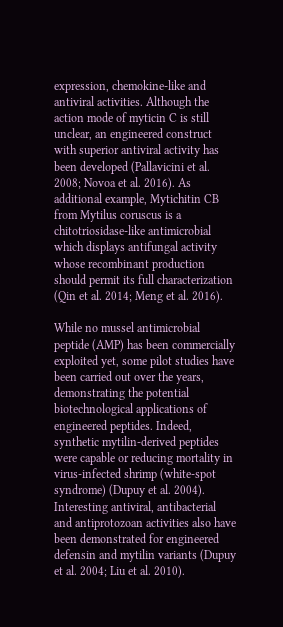expression, chemokine-like and antiviral activities. Although the action mode of myticin C is still unclear, an engineered construct with superior antiviral activity has been developed (Pallavicini et al. 2008; Novoa et al. 2016). As additional example, Mytichitin CB from Mytilus coruscus is a chitotriosidase-like antimicrobial which displays antifungal activity whose recombinant production should permit its full characterization (Qin et al. 2014; Meng et al. 2016).

While no mussel antimicrobial peptide (AMP) has been commercially exploited yet, some pilot studies have been carried out over the years, demonstrating the potential biotechnological applications of engineered peptides. Indeed, synthetic mytilin-derived peptides were capable or reducing mortality in virus-infected shrimp (white-spot syndrome) (Dupuy et al. 2004). Interesting antiviral, antibacterial and antiprotozoan activities also have been demonstrated for engineered defensin and mytilin variants (Dupuy et al. 2004; Liu et al. 2010).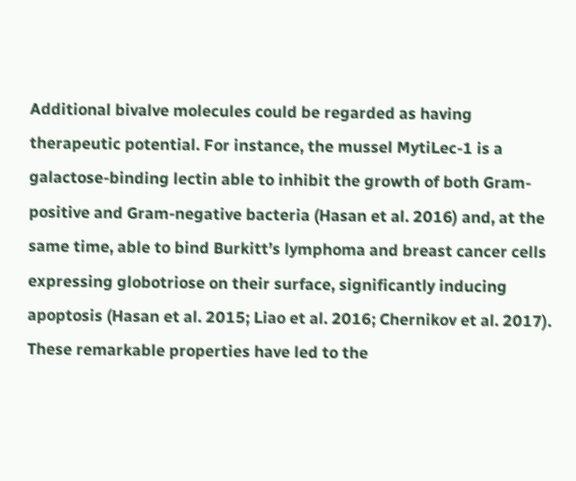Additional bivalve molecules could be regarded as having therapeutic potential. For instance, the mussel MytiLec-1 is a galactose-binding lectin able to inhibit the growth of both Gram-positive and Gram-negative bacteria (Hasan et al. 2016) and, at the same time, able to bind Burkitt’s lymphoma and breast cancer cells expressing globotriose on their surface, significantly inducing apoptosis (Hasan et al. 2015; Liao et al. 2016; Chernikov et al. 2017). These remarkable properties have led to the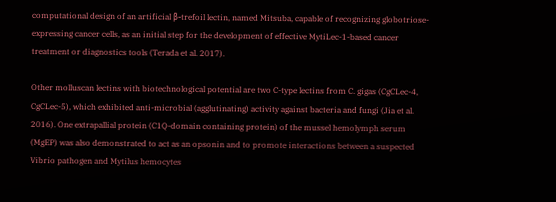computational design of an artificial β-trefoil lectin, named Mitsuba, capable of recognizing globotriose-expressing cancer cells, as an initial step for the development of effective MytiLec-1-based cancer treatment or diagnostics tools (Terada et al. 2017).

Other molluscan lectins with biotechnological potential are two C-type lectins from C. gigas (CgCLec-4, CgCLec-5), which exhibited anti-microbial (agglutinating) activity against bacteria and fungi (Jia et al. 2016). One extrapallial protein (C1Q-domain containing protein) of the mussel hemolymph serum (MgEP) was also demonstrated to act as an opsonin and to promote interactions between a suspected Vibrio pathogen and Mytilus hemocytes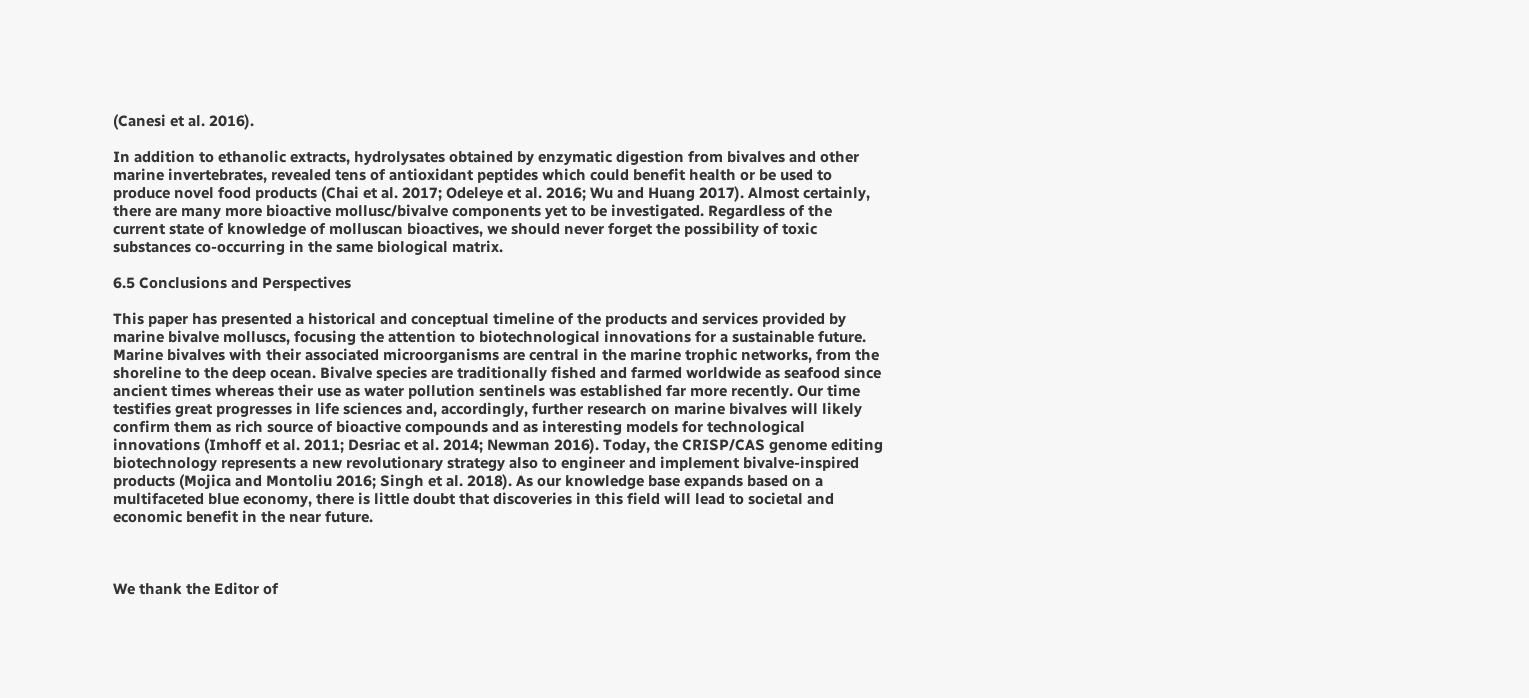(Canesi et al. 2016).

In addition to ethanolic extracts, hydrolysates obtained by enzymatic digestion from bivalves and other marine invertebrates, revealed tens of antioxidant peptides which could benefit health or be used to produce novel food products (Chai et al. 2017; Odeleye et al. 2016; Wu and Huang 2017). Almost certainly, there are many more bioactive mollusc/bivalve components yet to be investigated. Regardless of the current state of knowledge of molluscan bioactives, we should never forget the possibility of toxic substances co-occurring in the same biological matrix.

6.5 Conclusions and Perspectives

This paper has presented a historical and conceptual timeline of the products and services provided by marine bivalve molluscs, focusing the attention to biotechnological innovations for a sustainable future. Marine bivalves with their associated microorganisms are central in the marine trophic networks, from the shoreline to the deep ocean. Bivalve species are traditionally fished and farmed worldwide as seafood since ancient times whereas their use as water pollution sentinels was established far more recently. Our time testifies great progresses in life sciences and, accordingly, further research on marine bivalves will likely confirm them as rich source of bioactive compounds and as interesting models for technological innovations (Imhoff et al. 2011; Desriac et al. 2014; Newman 2016). Today, the CRISP/CAS genome editing biotechnology represents a new revolutionary strategy also to engineer and implement bivalve-inspired products (Mojica and Montoliu 2016; Singh et al. 2018). As our knowledge base expands based on a multifaceted blue economy, there is little doubt that discoveries in this field will lead to societal and economic benefit in the near future.



We thank the Editor of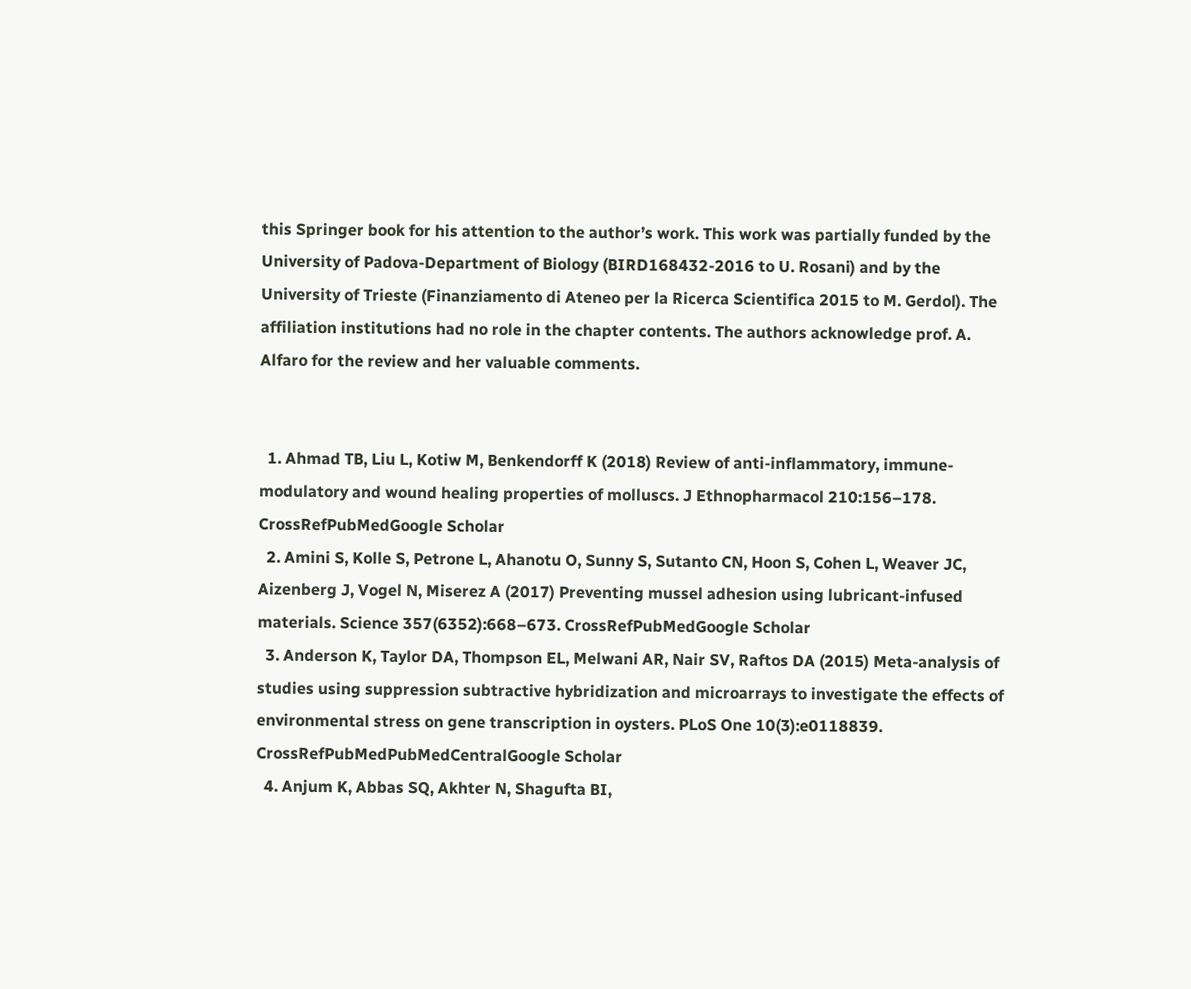this Springer book for his attention to the author’s work. This work was partially funded by the University of Padova-Department of Biology (BIRD168432-2016 to U. Rosani) and by the University of Trieste (Finanziamento di Ateneo per la Ricerca Scientifica 2015 to M. Gerdol). The affiliation institutions had no role in the chapter contents. The authors acknowledge prof. A. Alfaro for the review and her valuable comments.


  1. Ahmad TB, Liu L, Kotiw M, Benkendorff K (2018) Review of anti-inflammatory, immune-modulatory and wound healing properties of molluscs. J Ethnopharmacol 210:156–178. CrossRefPubMedGoogle Scholar
  2. Amini S, Kolle S, Petrone L, Ahanotu O, Sunny S, Sutanto CN, Hoon S, Cohen L, Weaver JC, Aizenberg J, Vogel N, Miserez A (2017) Preventing mussel adhesion using lubricant-infused materials. Science 357(6352):668–673. CrossRefPubMedGoogle Scholar
  3. Anderson K, Taylor DA, Thompson EL, Melwani AR, Nair SV, Raftos DA (2015) Meta-analysis of studies using suppression subtractive hybridization and microarrays to investigate the effects of environmental stress on gene transcription in oysters. PLoS One 10(3):e0118839. CrossRefPubMedPubMedCentralGoogle Scholar
  4. Anjum K, Abbas SQ, Akhter N, Shagufta BI,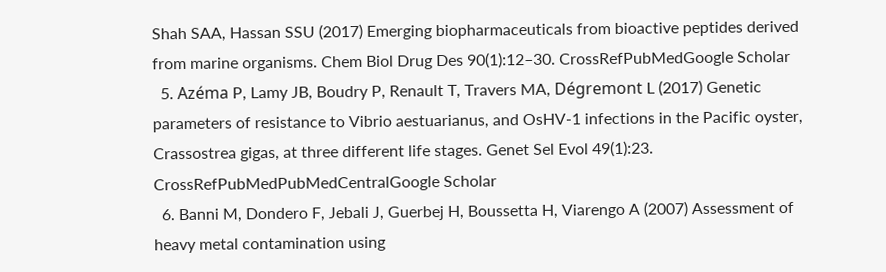Shah SAA, Hassan SSU (2017) Emerging biopharmaceuticals from bioactive peptides derived from marine organisms. Chem Biol Drug Des 90(1):12–30. CrossRefPubMedGoogle Scholar
  5. Azéma P, Lamy JB, Boudry P, Renault T, Travers MA, Dégremont L (2017) Genetic parameters of resistance to Vibrio aestuarianus, and OsHV-1 infections in the Pacific oyster, Crassostrea gigas, at three different life stages. Genet Sel Evol 49(1):23. CrossRefPubMedPubMedCentralGoogle Scholar
  6. Banni M, Dondero F, Jebali J, Guerbej H, Boussetta H, Viarengo A (2007) Assessment of heavy metal contamination using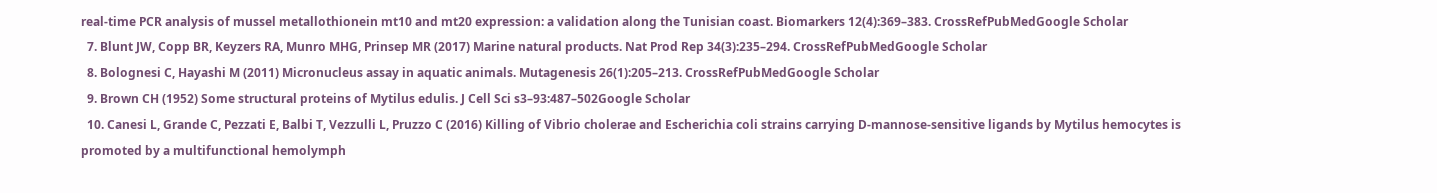real-time PCR analysis of mussel metallothionein mt10 and mt20 expression: a validation along the Tunisian coast. Biomarkers 12(4):369–383. CrossRefPubMedGoogle Scholar
  7. Blunt JW, Copp BR, Keyzers RA, Munro MHG, Prinsep MR (2017) Marine natural products. Nat Prod Rep 34(3):235–294. CrossRefPubMedGoogle Scholar
  8. Bolognesi C, Hayashi M (2011) Micronucleus assay in aquatic animals. Mutagenesis 26(1):205–213. CrossRefPubMedGoogle Scholar
  9. Brown CH (1952) Some structural proteins of Mytilus edulis. J Cell Sci s3–93:487–502Google Scholar
  10. Canesi L, Grande C, Pezzati E, Balbi T, Vezzulli L, Pruzzo C (2016) Killing of Vibrio cholerae and Escherichia coli strains carrying D-mannose-sensitive ligands by Mytilus hemocytes is promoted by a multifunctional hemolymph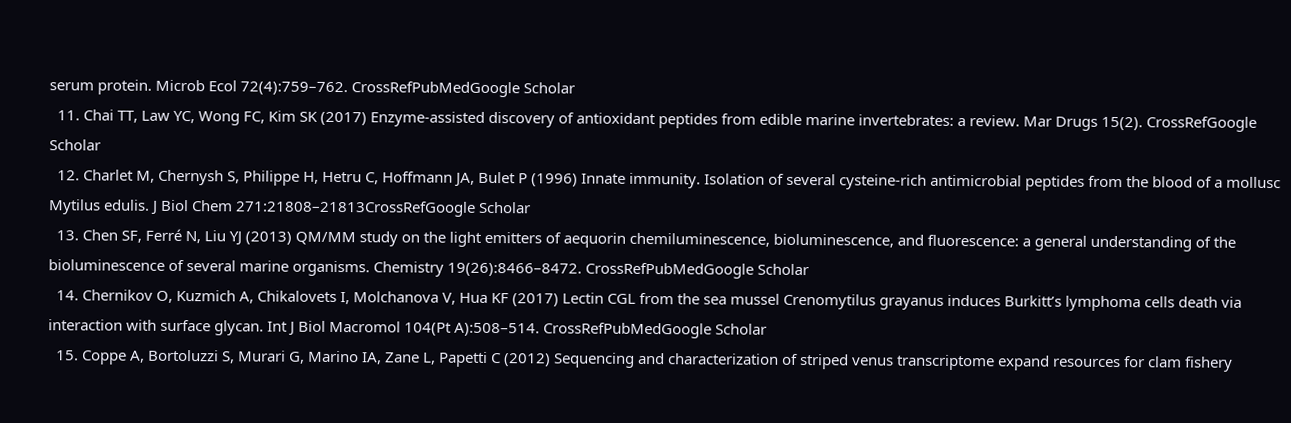serum protein. Microb Ecol 72(4):759–762. CrossRefPubMedGoogle Scholar
  11. Chai TT, Law YC, Wong FC, Kim SK (2017) Enzyme-assisted discovery of antioxidant peptides from edible marine invertebrates: a review. Mar Drugs 15(2). CrossRefGoogle Scholar
  12. Charlet M, Chernysh S, Philippe H, Hetru C, Hoffmann JA, Bulet P (1996) Innate immunity. Isolation of several cysteine-rich antimicrobial peptides from the blood of a mollusc Mytilus edulis. J Biol Chem 271:21808–21813CrossRefGoogle Scholar
  13. Chen SF, Ferré N, Liu YJ (2013) QM/MM study on the light emitters of aequorin chemiluminescence, bioluminescence, and fluorescence: a general understanding of the bioluminescence of several marine organisms. Chemistry 19(26):8466–8472. CrossRefPubMedGoogle Scholar
  14. Chernikov O, Kuzmich A, Chikalovets I, Molchanova V, Hua KF (2017) Lectin CGL from the sea mussel Crenomytilus grayanus induces Burkitt’s lymphoma cells death via interaction with surface glycan. Int J Biol Macromol 104(Pt A):508–514. CrossRefPubMedGoogle Scholar
  15. Coppe A, Bortoluzzi S, Murari G, Marino IA, Zane L, Papetti C (2012) Sequencing and characterization of striped venus transcriptome expand resources for clam fishery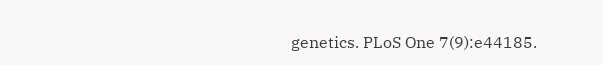genetics. PLoS One 7(9):e44185.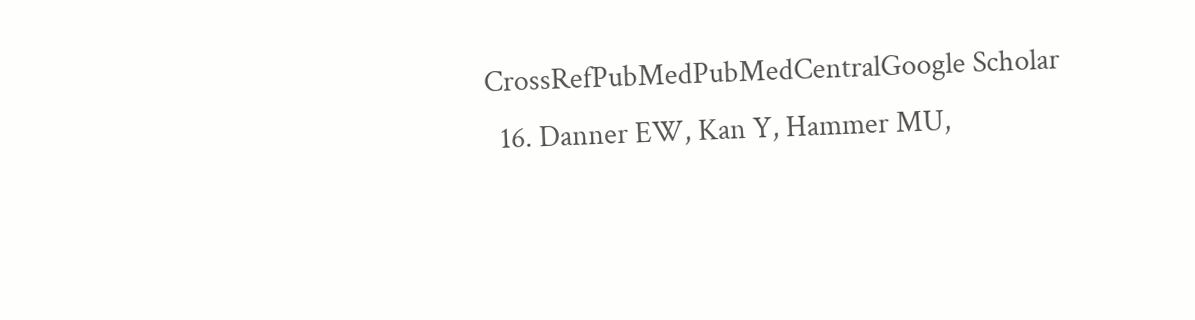CrossRefPubMedPubMedCentralGoogle Scholar
  16. Danner EW, Kan Y, Hammer MU,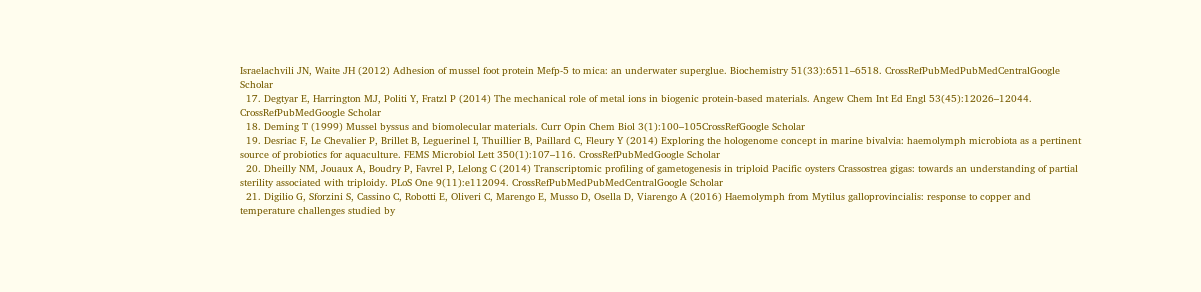Israelachvili JN, Waite JH (2012) Adhesion of mussel foot protein Mefp-5 to mica: an underwater superglue. Biochemistry 51(33):6511–6518. CrossRefPubMedPubMedCentralGoogle Scholar
  17. Degtyar E, Harrington MJ, Politi Y, Fratzl P (2014) The mechanical role of metal ions in biogenic protein-based materials. Angew Chem Int Ed Engl 53(45):12026–12044. CrossRefPubMedGoogle Scholar
  18. Deming T (1999) Mussel byssus and biomolecular materials. Curr Opin Chem Biol 3(1):100–105CrossRefGoogle Scholar
  19. Desriac F, Le Chevalier P, Brillet B, Leguerinel I, Thuillier B, Paillard C, Fleury Y (2014) Exploring the hologenome concept in marine bivalvia: haemolymph microbiota as a pertinent source of probiotics for aquaculture. FEMS Microbiol Lett 350(1):107–116. CrossRefPubMedGoogle Scholar
  20. Dheilly NM, Jouaux A, Boudry P, Favrel P, Lelong C (2014) Transcriptomic profiling of gametogenesis in triploid Pacific oysters Crassostrea gigas: towards an understanding of partial sterility associated with triploidy. PLoS One 9(11):e112094. CrossRefPubMedPubMedCentralGoogle Scholar
  21. Digilio G, Sforzini S, Cassino C, Robotti E, Oliveri C, Marengo E, Musso D, Osella D, Viarengo A (2016) Haemolymph from Mytilus galloprovincialis: response to copper and temperature challenges studied by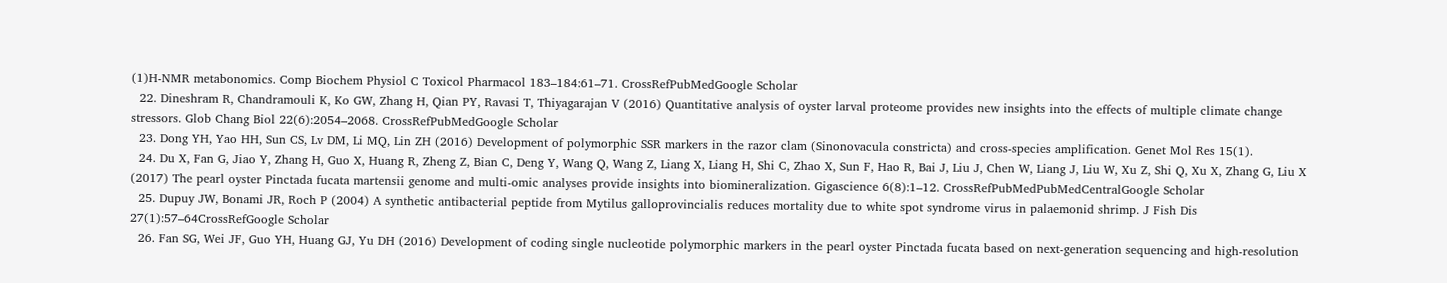(1)H-NMR metabonomics. Comp Biochem Physiol C Toxicol Pharmacol 183–184:61–71. CrossRefPubMedGoogle Scholar
  22. Dineshram R, Chandramouli K, Ko GW, Zhang H, Qian PY, Ravasi T, Thiyagarajan V (2016) Quantitative analysis of oyster larval proteome provides new insights into the effects of multiple climate change stressors. Glob Chang Biol 22(6):2054–2068. CrossRefPubMedGoogle Scholar
  23. Dong YH, Yao HH, Sun CS, Lv DM, Li MQ, Lin ZH (2016) Development of polymorphic SSR markers in the razor clam (Sinonovacula constricta) and cross-species amplification. Genet Mol Res 15(1).
  24. Du X, Fan G, Jiao Y, Zhang H, Guo X, Huang R, Zheng Z, Bian C, Deng Y, Wang Q, Wang Z, Liang X, Liang H, Shi C, Zhao X, Sun F, Hao R, Bai J, Liu J, Chen W, Liang J, Liu W, Xu Z, Shi Q, Xu X, Zhang G, Liu X (2017) The pearl oyster Pinctada fucata martensii genome and multi-omic analyses provide insights into biomineralization. Gigascience 6(8):1–12. CrossRefPubMedPubMedCentralGoogle Scholar
  25. Dupuy JW, Bonami JR, Roch P (2004) A synthetic antibacterial peptide from Mytilus galloprovincialis reduces mortality due to white spot syndrome virus in palaemonid shrimp. J Fish Dis 27(1):57–64CrossRefGoogle Scholar
  26. Fan SG, Wei JF, Guo YH, Huang GJ, Yu DH (2016) Development of coding single nucleotide polymorphic markers in the pearl oyster Pinctada fucata based on next-generation sequencing and high-resolution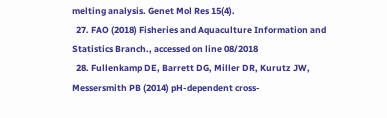melting analysis. Genet Mol Res 15(4).
  27. FAO (2018) Fisheries and Aquaculture Information and Statistics Branch., accessed on line 08/2018
  28. Fullenkamp DE, Barrett DG, Miller DR, Kurutz JW, Messersmith PB (2014) pH-dependent cross-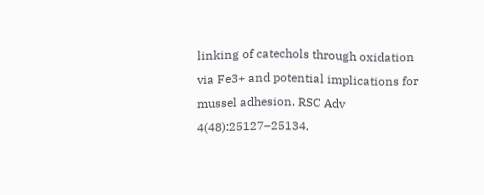linking of catechols through oxidation via Fe3+ and potential implications for mussel adhesion. RSC Adv 4(48):25127–25134.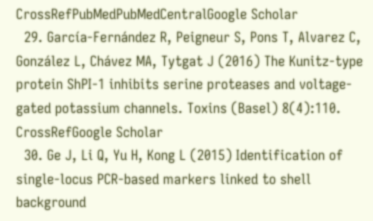CrossRefPubMedPubMedCentralGoogle Scholar
  29. García-Fernández R, Peigneur S, Pons T, Alvarez C, González L, Chávez MA, Tytgat J (2016) The Kunitz-type protein ShPI-1 inhibits serine proteases and voltage-gated potassium channels. Toxins (Basel) 8(4):110. CrossRefGoogle Scholar
  30. Ge J, Li Q, Yu H, Kong L (2015) Identification of single-locus PCR-based markers linked to shell background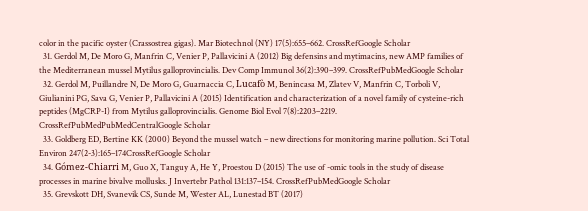color in the pacific oyster (Crassostrea gigas). Mar Biotechnol (NY) 17(5):655–662. CrossRefGoogle Scholar
  31. Gerdol M, De Moro G, Manfrin C, Venier P, Pallavicini A (2012) Big defensins and mytimacins, new AMP families of the Mediterranean mussel Mytilus galloprovincialis. Dev Comp Immunol 36(2):390–399. CrossRefPubMedGoogle Scholar
  32. Gerdol M, Puillandre N, De Moro G, Guarnaccia C, Lucafò M, Benincasa M, Zlatev V, Manfrin C, Torboli V, Giulianini PG, Sava G, Venier P, Pallavicini A (2015) Identification and characterization of a novel family of cysteine-rich peptides (MgCRP-I) from Mytilus galloprovincialis. Genome Biol Evol 7(8):2203–2219. CrossRefPubMedPubMedCentralGoogle Scholar
  33. Goldberg ED, Bertine KK (2000) Beyond the mussel watch – new directions for monitoring marine pollution. Sci Total Environ 247(2-3):165–174CrossRefGoogle Scholar
  34. Gómez-Chiarri M, Guo X, Tanguy A, He Y, Proestou D (2015) The use of -omic tools in the study of disease processes in marine bivalve mollusks. J Invertebr Pathol 131:137–154. CrossRefPubMedGoogle Scholar
  35. Grevskott DH, Svanevik CS, Sunde M, Wester AL, Lunestad BT (2017)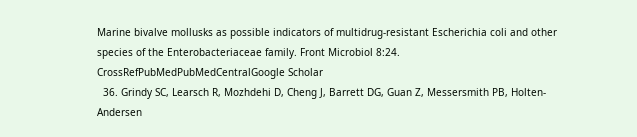Marine bivalve mollusks as possible indicators of multidrug-resistant Escherichia coli and other species of the Enterobacteriaceae family. Front Microbiol 8:24. CrossRefPubMedPubMedCentralGoogle Scholar
  36. Grindy SC, Learsch R, Mozhdehi D, Cheng J, Barrett DG, Guan Z, Messersmith PB, Holten-Andersen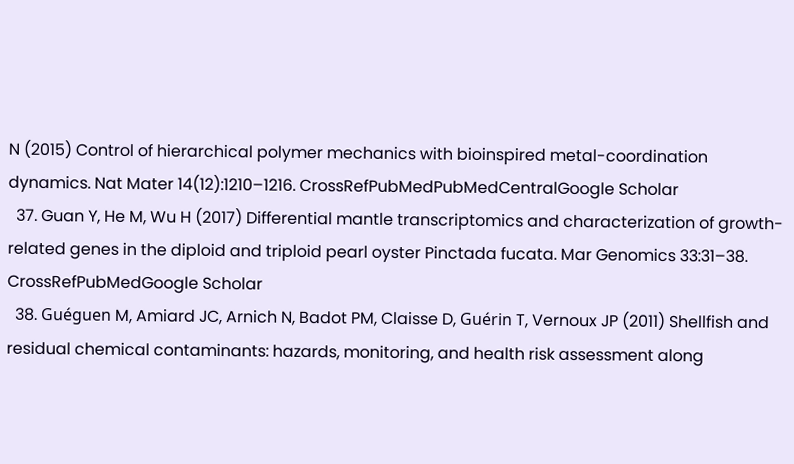N (2015) Control of hierarchical polymer mechanics with bioinspired metal-coordination dynamics. Nat Mater 14(12):1210–1216. CrossRefPubMedPubMedCentralGoogle Scholar
  37. Guan Y, He M, Wu H (2017) Differential mantle transcriptomics and characterization of growth-related genes in the diploid and triploid pearl oyster Pinctada fucata. Mar Genomics 33:31–38. CrossRefPubMedGoogle Scholar
  38. Guéguen M, Amiard JC, Arnich N, Badot PM, Claisse D, Guérin T, Vernoux JP (2011) Shellfish and residual chemical contaminants: hazards, monitoring, and health risk assessment along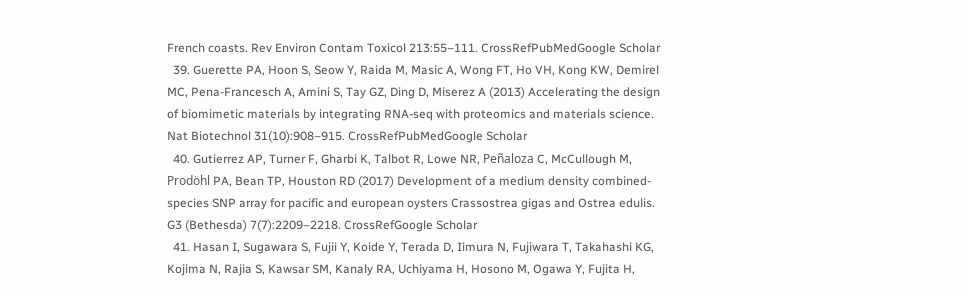French coasts. Rev Environ Contam Toxicol 213:55–111. CrossRefPubMedGoogle Scholar
  39. Guerette PA, Hoon S, Seow Y, Raida M, Masic A, Wong FT, Ho VH, Kong KW, Demirel MC, Pena-Francesch A, Amini S, Tay GZ, Ding D, Miserez A (2013) Accelerating the design of biomimetic materials by integrating RNA-seq with proteomics and materials science. Nat Biotechnol 31(10):908–915. CrossRefPubMedGoogle Scholar
  40. Gutierrez AP, Turner F, Gharbi K, Talbot R, Lowe NR, Peñaloza C, McCullough M, Prodöhl PA, Bean TP, Houston RD (2017) Development of a medium density combined-species SNP array for pacific and european oysters Crassostrea gigas and Ostrea edulis. G3 (Bethesda) 7(7):2209–2218. CrossRefGoogle Scholar
  41. Hasan I, Sugawara S, Fujii Y, Koide Y, Terada D, Iimura N, Fujiwara T, Takahashi KG, Kojima N, Rajia S, Kawsar SM, Kanaly RA, Uchiyama H, Hosono M, Ogawa Y, Fujita H,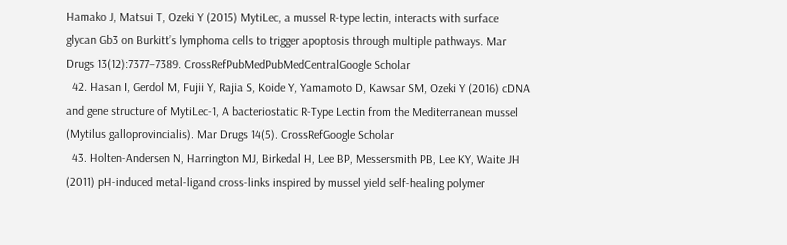Hamako J, Matsui T, Ozeki Y (2015) MytiLec, a mussel R-type lectin, interacts with surface glycan Gb3 on Burkitt’s lymphoma cells to trigger apoptosis through multiple pathways. Mar Drugs 13(12):7377–7389. CrossRefPubMedPubMedCentralGoogle Scholar
  42. Hasan I, Gerdol M, Fujii Y, Rajia S, Koide Y, Yamamoto D, Kawsar SM, Ozeki Y (2016) cDNA and gene structure of MytiLec-1, A bacteriostatic R-Type Lectin from the Mediterranean mussel (Mytilus galloprovincialis). Mar Drugs 14(5). CrossRefGoogle Scholar
  43. Holten-Andersen N, Harrington MJ, Birkedal H, Lee BP, Messersmith PB, Lee KY, Waite JH (2011) pH-induced metal-ligand cross-links inspired by mussel yield self-healing polymer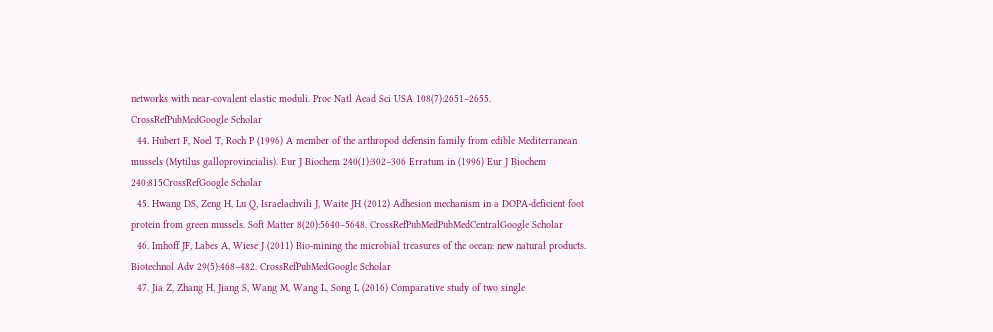networks with near-covalent elastic moduli. Proc Natl Acad Sci USA 108(7):2651–2655. CrossRefPubMedGoogle Scholar
  44. Hubert F, Noel T, Roch P (1996) A member of the arthropod defensin family from edible Mediterranean mussels (Mytilus galloprovincialis). Eur J Biochem 240(1):302–306 Erratum in (1996) Eur J Biochem 240:815CrossRefGoogle Scholar
  45. Hwang DS, Zeng H, Lu Q, Israelachvili J, Waite JH (2012) Adhesion mechanism in a DOPA-deficient foot protein from green mussels. Soft Matter 8(20):5640–5648. CrossRefPubMedPubMedCentralGoogle Scholar
  46. Imhoff JF, Labes A, Wiese J (2011) Bio-mining the microbial treasures of the ocean: new natural products. Biotechnol Adv 29(5):468–482. CrossRefPubMedGoogle Scholar
  47. Jia Z, Zhang H, Jiang S, Wang M, Wang L, Song L (2016) Comparative study of two single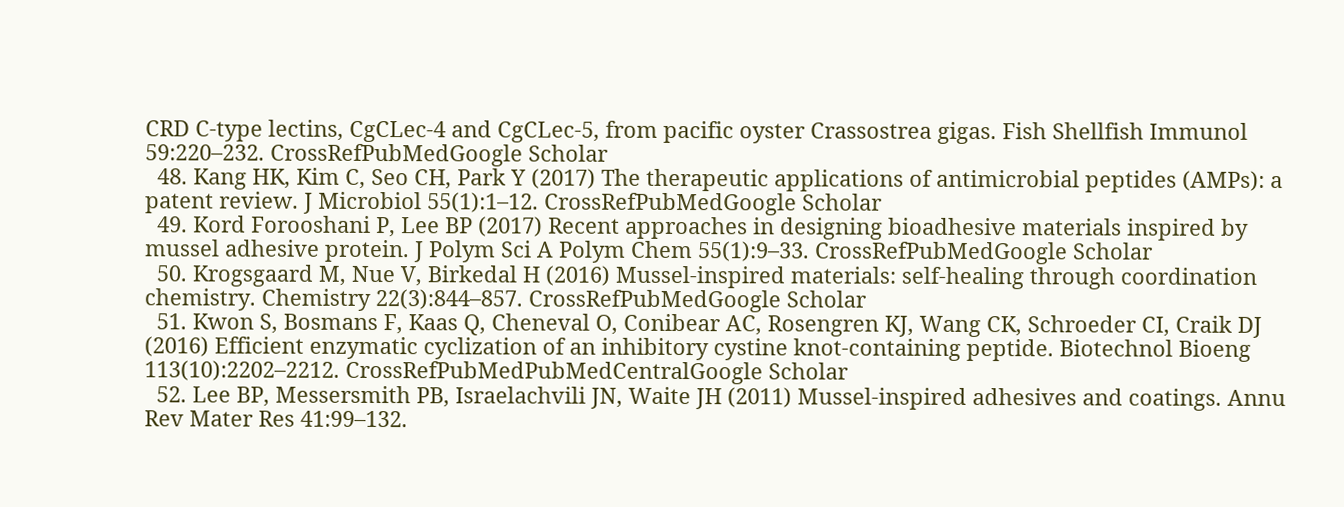CRD C-type lectins, CgCLec-4 and CgCLec-5, from pacific oyster Crassostrea gigas. Fish Shellfish Immunol 59:220–232. CrossRefPubMedGoogle Scholar
  48. Kang HK, Kim C, Seo CH, Park Y (2017) The therapeutic applications of antimicrobial peptides (AMPs): a patent review. J Microbiol 55(1):1–12. CrossRefPubMedGoogle Scholar
  49. Kord Forooshani P, Lee BP (2017) Recent approaches in designing bioadhesive materials inspired by mussel adhesive protein. J Polym Sci A Polym Chem 55(1):9–33. CrossRefPubMedGoogle Scholar
  50. Krogsgaard M, Nue V, Birkedal H (2016) Mussel-inspired materials: self-healing through coordination chemistry. Chemistry 22(3):844–857. CrossRefPubMedGoogle Scholar
  51. Kwon S, Bosmans F, Kaas Q, Cheneval O, Conibear AC, Rosengren KJ, Wang CK, Schroeder CI, Craik DJ (2016) Efficient enzymatic cyclization of an inhibitory cystine knot-containing peptide. Biotechnol Bioeng 113(10):2202–2212. CrossRefPubMedPubMedCentralGoogle Scholar
  52. Lee BP, Messersmith PB, Israelachvili JN, Waite JH (2011) Mussel-inspired adhesives and coatings. Annu Rev Mater Res 41:99–132.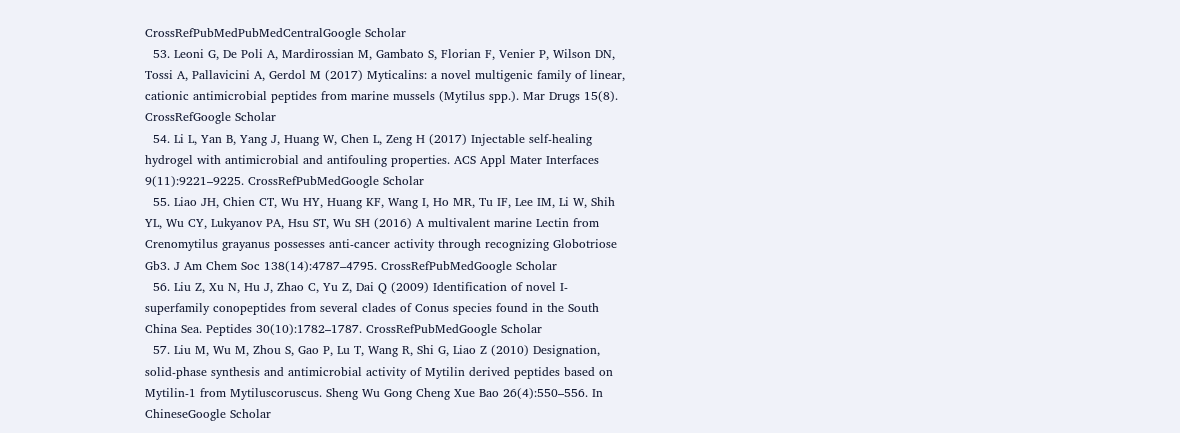CrossRefPubMedPubMedCentralGoogle Scholar
  53. Leoni G, De Poli A, Mardirossian M, Gambato S, Florian F, Venier P, Wilson DN, Tossi A, Pallavicini A, Gerdol M (2017) Myticalins: a novel multigenic family of linear, cationic antimicrobial peptides from marine mussels (Mytilus spp.). Mar Drugs 15(8). CrossRefGoogle Scholar
  54. Li L, Yan B, Yang J, Huang W, Chen L, Zeng H (2017) Injectable self-healing hydrogel with antimicrobial and antifouling properties. ACS Appl Mater Interfaces 9(11):9221–9225. CrossRefPubMedGoogle Scholar
  55. Liao JH, Chien CT, Wu HY, Huang KF, Wang I, Ho MR, Tu IF, Lee IM, Li W, Shih YL, Wu CY, Lukyanov PA, Hsu ST, Wu SH (2016) A multivalent marine Lectin from Crenomytilus grayanus possesses anti-cancer activity through recognizing Globotriose Gb3. J Am Chem Soc 138(14):4787–4795. CrossRefPubMedGoogle Scholar
  56. Liu Z, Xu N, Hu J, Zhao C, Yu Z, Dai Q (2009) Identification of novel I-superfamily conopeptides from several clades of Conus species found in the South China Sea. Peptides 30(10):1782–1787. CrossRefPubMedGoogle Scholar
  57. Liu M, Wu M, Zhou S, Gao P, Lu T, Wang R, Shi G, Liao Z (2010) Designation, solid-phase synthesis and antimicrobial activity of Mytilin derived peptides based on Mytilin-1 from Mytiluscoruscus. Sheng Wu Gong Cheng Xue Bao 26(4):550–556. In ChineseGoogle Scholar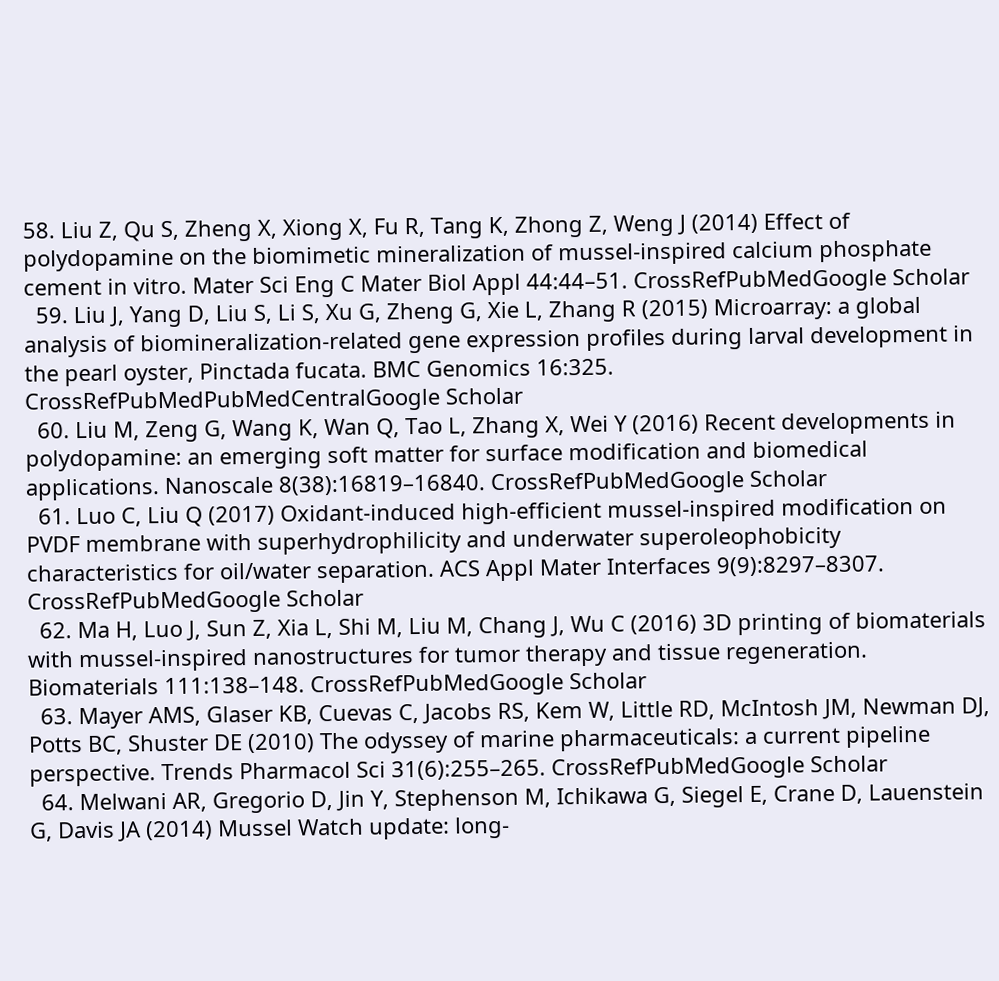58. Liu Z, Qu S, Zheng X, Xiong X, Fu R, Tang K, Zhong Z, Weng J (2014) Effect of polydopamine on the biomimetic mineralization of mussel-inspired calcium phosphate cement in vitro. Mater Sci Eng C Mater Biol Appl 44:44–51. CrossRefPubMedGoogle Scholar
  59. Liu J, Yang D, Liu S, Li S, Xu G, Zheng G, Xie L, Zhang R (2015) Microarray: a global analysis of biomineralization-related gene expression profiles during larval development in the pearl oyster, Pinctada fucata. BMC Genomics 16:325. CrossRefPubMedPubMedCentralGoogle Scholar
  60. Liu M, Zeng G, Wang K, Wan Q, Tao L, Zhang X, Wei Y (2016) Recent developments in polydopamine: an emerging soft matter for surface modification and biomedical applications. Nanoscale 8(38):16819–16840. CrossRefPubMedGoogle Scholar
  61. Luo C, Liu Q (2017) Oxidant-induced high-efficient mussel-inspired modification on PVDF membrane with superhydrophilicity and underwater superoleophobicity characteristics for oil/water separation. ACS Appl Mater Interfaces 9(9):8297–8307. CrossRefPubMedGoogle Scholar
  62. Ma H, Luo J, Sun Z, Xia L, Shi M, Liu M, Chang J, Wu C (2016) 3D printing of biomaterials with mussel-inspired nanostructures for tumor therapy and tissue regeneration. Biomaterials 111:138–148. CrossRefPubMedGoogle Scholar
  63. Mayer AMS, Glaser KB, Cuevas C, Jacobs RS, Kem W, Little RD, McIntosh JM, Newman DJ, Potts BC, Shuster DE (2010) The odyssey of marine pharmaceuticals: a current pipeline perspective. Trends Pharmacol Sci 31(6):255–265. CrossRefPubMedGoogle Scholar
  64. Melwani AR, Gregorio D, Jin Y, Stephenson M, Ichikawa G, Siegel E, Crane D, Lauenstein G, Davis JA (2014) Mussel Watch update: long-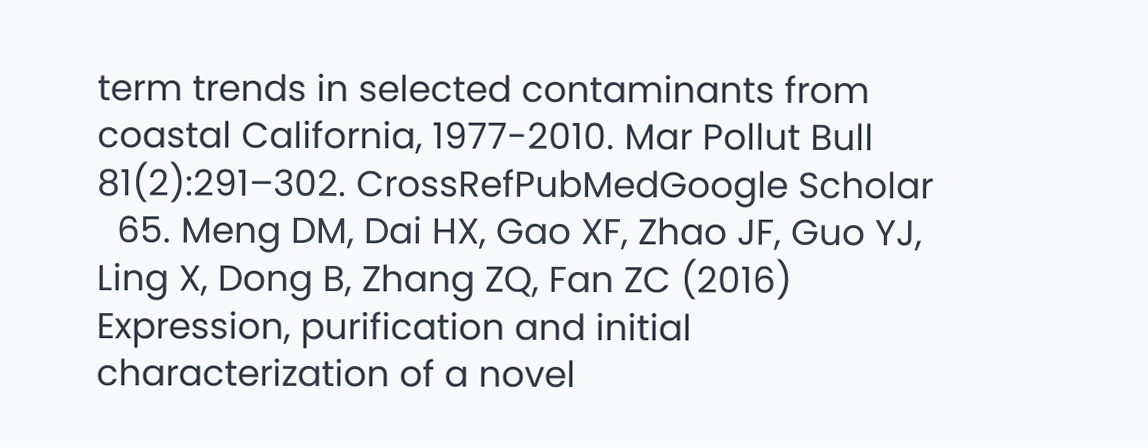term trends in selected contaminants from coastal California, 1977-2010. Mar Pollut Bull 81(2):291–302. CrossRefPubMedGoogle Scholar
  65. Meng DM, Dai HX, Gao XF, Zhao JF, Guo YJ, Ling X, Dong B, Zhang ZQ, Fan ZC (2016) Expression, purification and initial characterization of a novel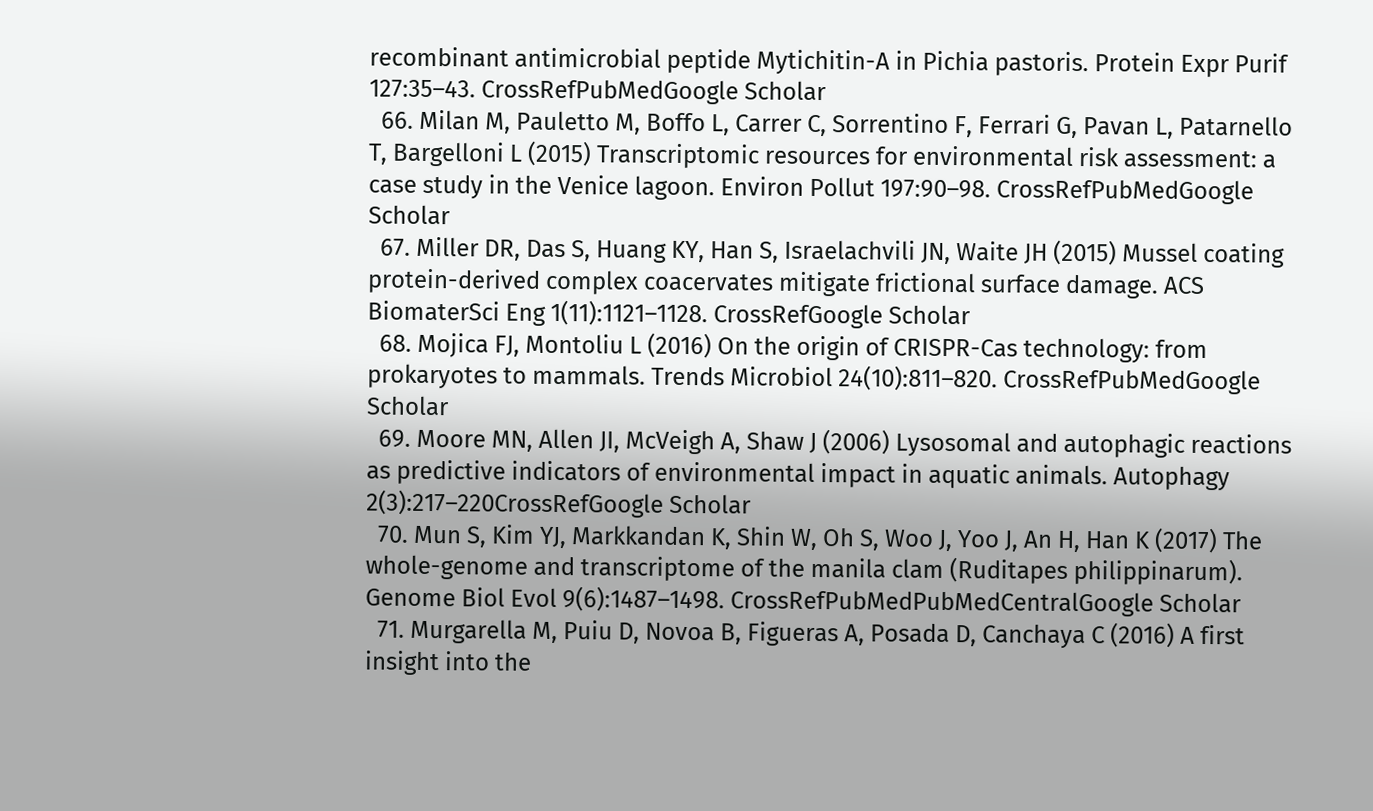recombinant antimicrobial peptide Mytichitin-A in Pichia pastoris. Protein Expr Purif 127:35–43. CrossRefPubMedGoogle Scholar
  66. Milan M, Pauletto M, Boffo L, Carrer C, Sorrentino F, Ferrari G, Pavan L, Patarnello T, Bargelloni L (2015) Transcriptomic resources for environmental risk assessment: a case study in the Venice lagoon. Environ Pollut 197:90–98. CrossRefPubMedGoogle Scholar
  67. Miller DR, Das S, Huang KY, Han S, Israelachvili JN, Waite JH (2015) Mussel coating protein-derived complex coacervates mitigate frictional surface damage. ACS BiomaterSci Eng 1(11):1121–1128. CrossRefGoogle Scholar
  68. Mojica FJ, Montoliu L (2016) On the origin of CRISPR-Cas technology: from prokaryotes to mammals. Trends Microbiol 24(10):811–820. CrossRefPubMedGoogle Scholar
  69. Moore MN, Allen JI, McVeigh A, Shaw J (2006) Lysosomal and autophagic reactions as predictive indicators of environmental impact in aquatic animals. Autophagy 2(3):217–220CrossRefGoogle Scholar
  70. Mun S, Kim YJ, Markkandan K, Shin W, Oh S, Woo J, Yoo J, An H, Han K (2017) The whole-genome and transcriptome of the manila clam (Ruditapes philippinarum). Genome Biol Evol 9(6):1487–1498. CrossRefPubMedPubMedCentralGoogle Scholar
  71. Murgarella M, Puiu D, Novoa B, Figueras A, Posada D, Canchaya C (2016) A first insight into the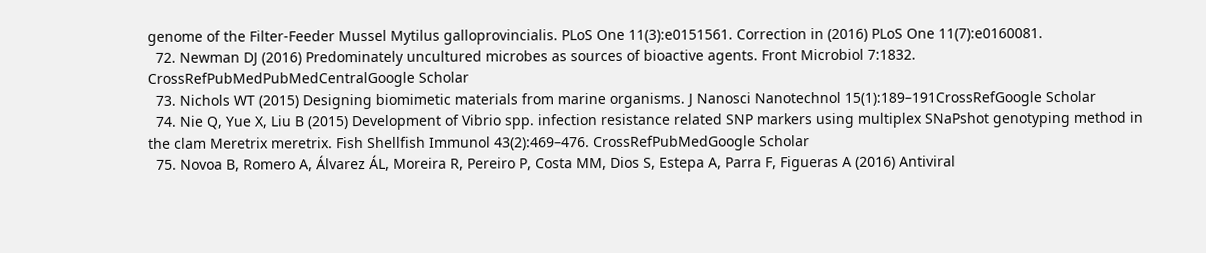genome of the Filter-Feeder Mussel Mytilus galloprovincialis. PLoS One 11(3):e0151561. Correction in (2016) PLoS One 11(7):e0160081.
  72. Newman DJ (2016) Predominately uncultured microbes as sources of bioactive agents. Front Microbiol 7:1832. CrossRefPubMedPubMedCentralGoogle Scholar
  73. Nichols WT (2015) Designing biomimetic materials from marine organisms. J Nanosci Nanotechnol 15(1):189–191CrossRefGoogle Scholar
  74. Nie Q, Yue X, Liu B (2015) Development of Vibrio spp. infection resistance related SNP markers using multiplex SNaPshot genotyping method in the clam Meretrix meretrix. Fish Shellfish Immunol 43(2):469–476. CrossRefPubMedGoogle Scholar
  75. Novoa B, Romero A, Álvarez ÁL, Moreira R, Pereiro P, Costa MM, Dios S, Estepa A, Parra F, Figueras A (2016) Antiviral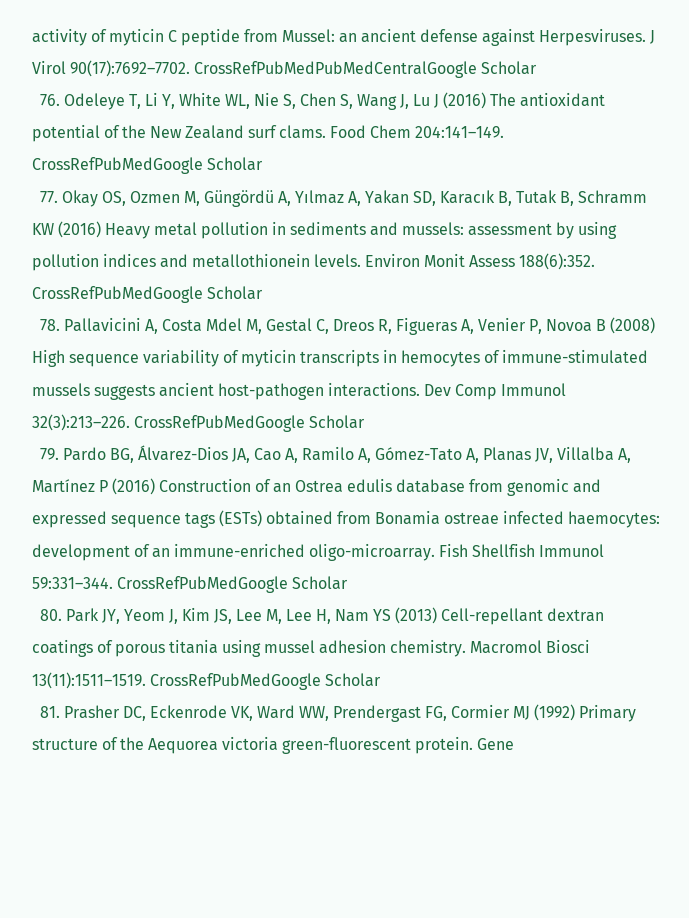activity of myticin C peptide from Mussel: an ancient defense against Herpesviruses. J Virol 90(17):7692–7702. CrossRefPubMedPubMedCentralGoogle Scholar
  76. Odeleye T, Li Y, White WL, Nie S, Chen S, Wang J, Lu J (2016) The antioxidant potential of the New Zealand surf clams. Food Chem 204:141–149. CrossRefPubMedGoogle Scholar
  77. Okay OS, Ozmen M, Güngördü A, Yılmaz A, Yakan SD, Karacık B, Tutak B, Schramm KW (2016) Heavy metal pollution in sediments and mussels: assessment by using pollution indices and metallothionein levels. Environ Monit Assess 188(6):352. CrossRefPubMedGoogle Scholar
  78. Pallavicini A, Costa Mdel M, Gestal C, Dreos R, Figueras A, Venier P, Novoa B (2008) High sequence variability of myticin transcripts in hemocytes of immune-stimulated mussels suggests ancient host-pathogen interactions. Dev Comp Immunol 32(3):213–226. CrossRefPubMedGoogle Scholar
  79. Pardo BG, Álvarez-Dios JA, Cao A, Ramilo A, Gómez-Tato A, Planas JV, Villalba A, Martínez P (2016) Construction of an Ostrea edulis database from genomic and expressed sequence tags (ESTs) obtained from Bonamia ostreae infected haemocytes: development of an immune-enriched oligo-microarray. Fish Shellfish Immunol 59:331–344. CrossRefPubMedGoogle Scholar
  80. Park JY, Yeom J, Kim JS, Lee M, Lee H, Nam YS (2013) Cell-repellant dextran coatings of porous titania using mussel adhesion chemistry. Macromol Biosci 13(11):1511–1519. CrossRefPubMedGoogle Scholar
  81. Prasher DC, Eckenrode VK, Ward WW, Prendergast FG, Cormier MJ (1992) Primary structure of the Aequorea victoria green-fluorescent protein. Gene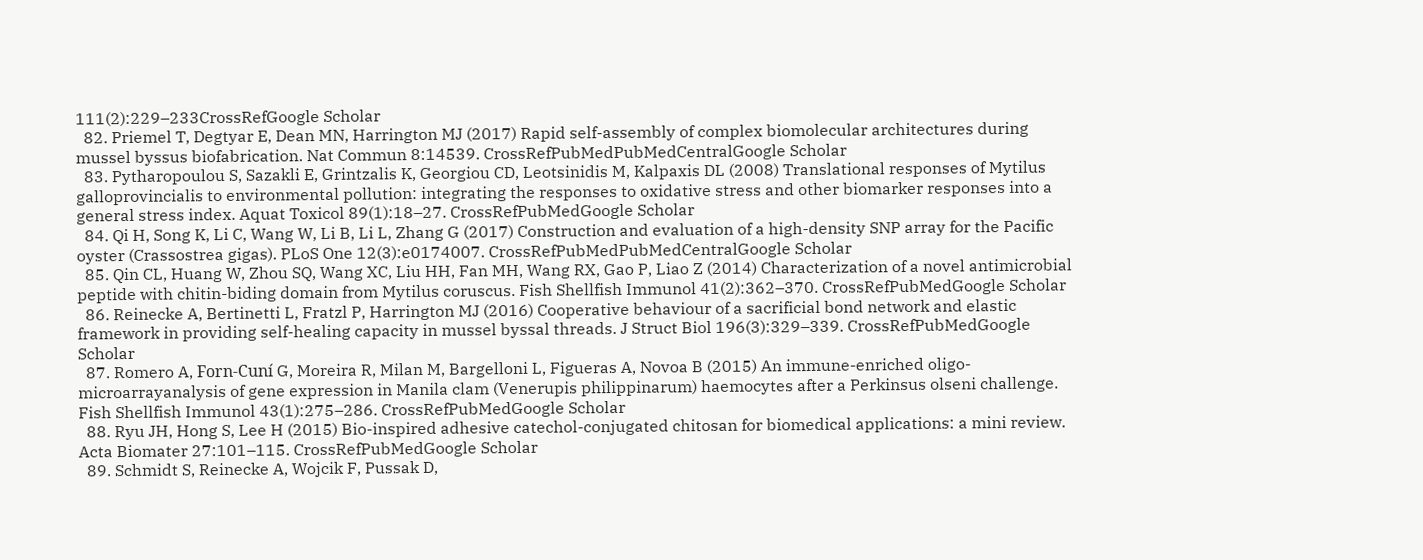111(2):229–233CrossRefGoogle Scholar
  82. Priemel T, Degtyar E, Dean MN, Harrington MJ (2017) Rapid self-assembly of complex biomolecular architectures during mussel byssus biofabrication. Nat Commun 8:14539. CrossRefPubMedPubMedCentralGoogle Scholar
  83. Pytharopoulou S, Sazakli E, Grintzalis K, Georgiou CD, Leotsinidis M, Kalpaxis DL (2008) Translational responses of Mytilus galloprovincialis to environmental pollution: integrating the responses to oxidative stress and other biomarker responses into a general stress index. Aquat Toxicol 89(1):18–27. CrossRefPubMedGoogle Scholar
  84. Qi H, Song K, Li C, Wang W, Li B, Li L, Zhang G (2017) Construction and evaluation of a high-density SNP array for the Pacific oyster (Crassostrea gigas). PLoS One 12(3):e0174007. CrossRefPubMedPubMedCentralGoogle Scholar
  85. Qin CL, Huang W, Zhou SQ, Wang XC, Liu HH, Fan MH, Wang RX, Gao P, Liao Z (2014) Characterization of a novel antimicrobial peptide with chitin-biding domain from Mytilus coruscus. Fish Shellfish Immunol 41(2):362–370. CrossRefPubMedGoogle Scholar
  86. Reinecke A, Bertinetti L, Fratzl P, Harrington MJ (2016) Cooperative behaviour of a sacrificial bond network and elastic framework in providing self-healing capacity in mussel byssal threads. J Struct Biol 196(3):329–339. CrossRefPubMedGoogle Scholar
  87. Romero A, Forn-Cuní G, Moreira R, Milan M, Bargelloni L, Figueras A, Novoa B (2015) An immune-enriched oligo-microarrayanalysis of gene expression in Manila clam (Venerupis philippinarum) haemocytes after a Perkinsus olseni challenge. Fish Shellfish Immunol 43(1):275–286. CrossRefPubMedGoogle Scholar
  88. Ryu JH, Hong S, Lee H (2015) Bio-inspired adhesive catechol-conjugated chitosan for biomedical applications: a mini review. Acta Biomater 27:101–115. CrossRefPubMedGoogle Scholar
  89. Schmidt S, Reinecke A, Wojcik F, Pussak D,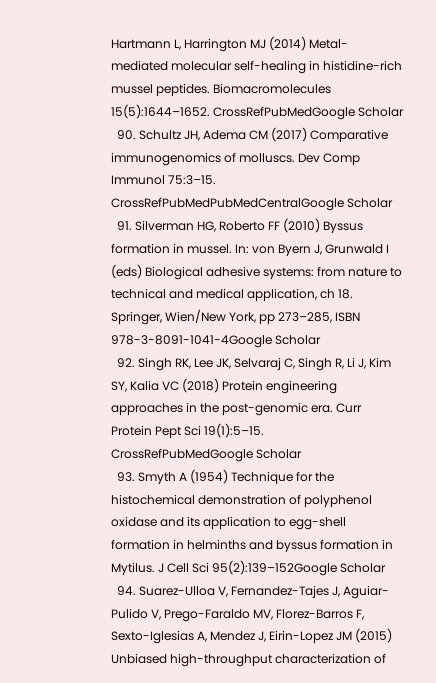Hartmann L, Harrington MJ (2014) Metal-mediated molecular self-healing in histidine-rich mussel peptides. Biomacromolecules 15(5):1644–1652. CrossRefPubMedGoogle Scholar
  90. Schultz JH, Adema CM (2017) Comparative immunogenomics of molluscs. Dev Comp Immunol 75:3–15. CrossRefPubMedPubMedCentralGoogle Scholar
  91. Silverman HG, Roberto FF (2010) Byssus formation in mussel. In: von Byern J, Grunwald I (eds) Biological adhesive systems: from nature to technical and medical application, ch 18. Springer, Wien/New York, pp 273–285, ISBN 978-3-8091-1041-4Google Scholar
  92. Singh RK, Lee JK, Selvaraj C, Singh R, Li J, Kim SY, Kalia VC (2018) Protein engineering approaches in the post-genomic era. Curr Protein Pept Sci 19(1):5–15. CrossRefPubMedGoogle Scholar
  93. Smyth A (1954) Technique for the histochemical demonstration of polyphenol oxidase and its application to egg-shell formation in helminths and byssus formation in Mytilus. J Cell Sci 95(2):139–152Google Scholar
  94. Suarez-Ulloa V, Fernandez-Tajes J, Aguiar-Pulido V, Prego-Faraldo MV, Florez-Barros F, Sexto-Iglesias A, Mendez J, Eirin-Lopez JM (2015) Unbiased high-throughput characterization of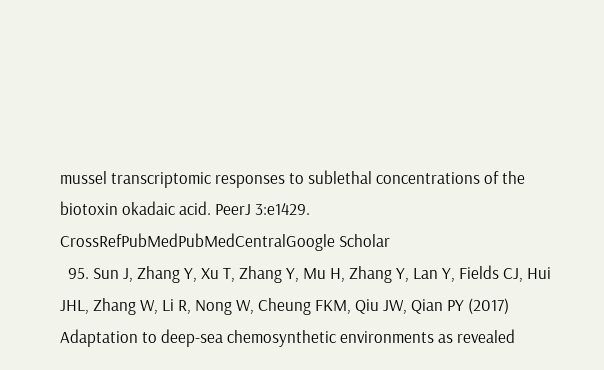mussel transcriptomic responses to sublethal concentrations of the biotoxin okadaic acid. PeerJ 3:e1429. CrossRefPubMedPubMedCentralGoogle Scholar
  95. Sun J, Zhang Y, Xu T, Zhang Y, Mu H, Zhang Y, Lan Y, Fields CJ, Hui JHL, Zhang W, Li R, Nong W, Cheung FKM, Qiu JW, Qian PY (2017) Adaptation to deep-sea chemosynthetic environments as revealed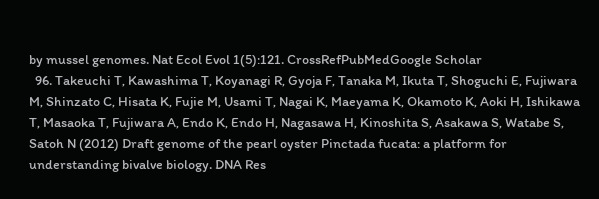by mussel genomes. Nat Ecol Evol 1(5):121. CrossRefPubMedGoogle Scholar
  96. Takeuchi T, Kawashima T, Koyanagi R, Gyoja F, Tanaka M, Ikuta T, Shoguchi E, Fujiwara M, Shinzato C, Hisata K, Fujie M, Usami T, Nagai K, Maeyama K, Okamoto K, Aoki H, Ishikawa T, Masaoka T, Fujiwara A, Endo K, Endo H, Nagasawa H, Kinoshita S, Asakawa S, Watabe S, Satoh N (2012) Draft genome of the pearl oyster Pinctada fucata: a platform for understanding bivalve biology. DNA Res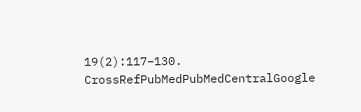19(2):117–130. CrossRefPubMedPubMedCentralGoogle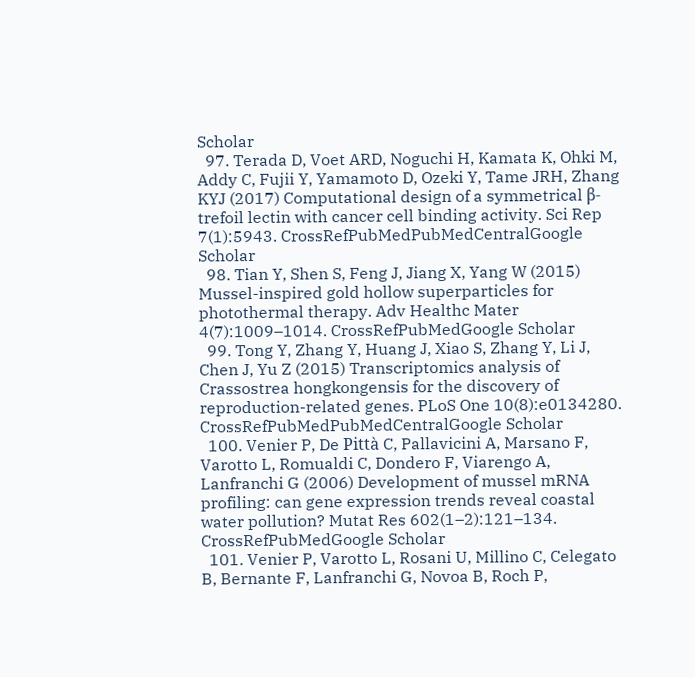Scholar
  97. Terada D, Voet ARD, Noguchi H, Kamata K, Ohki M, Addy C, Fujii Y, Yamamoto D, Ozeki Y, Tame JRH, Zhang KYJ (2017) Computational design of a symmetrical β-trefoil lectin with cancer cell binding activity. Sci Rep 7(1):5943. CrossRefPubMedPubMedCentralGoogle Scholar
  98. Tian Y, Shen S, Feng J, Jiang X, Yang W (2015) Mussel-inspired gold hollow superparticles for photothermal therapy. Adv Healthc Mater 4(7):1009–1014. CrossRefPubMedGoogle Scholar
  99. Tong Y, Zhang Y, Huang J, Xiao S, Zhang Y, Li J, Chen J, Yu Z (2015) Transcriptomics analysis of Crassostrea hongkongensis for the discovery of reproduction-related genes. PLoS One 10(8):e0134280. CrossRefPubMedPubMedCentralGoogle Scholar
  100. Venier P, De Pittà C, Pallavicini A, Marsano F, Varotto L, Romualdi C, Dondero F, Viarengo A, Lanfranchi G (2006) Development of mussel mRNA profiling: can gene expression trends reveal coastal water pollution? Mutat Res 602(1–2):121–134. CrossRefPubMedGoogle Scholar
  101. Venier P, Varotto L, Rosani U, Millino C, Celegato B, Bernante F, Lanfranchi G, Novoa B, Roch P,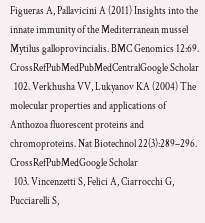Figueras A, Pallavicini A (2011) Insights into the innate immunity of the Mediterranean mussel Mytilus galloprovincialis. BMC Genomics 12:69. CrossRefPubMedPubMedCentralGoogle Scholar
  102. Verkhusha VV, Lukyanov KA (2004) The molecular properties and applications of Anthozoa fluorescent proteins and chromoproteins. Nat Biotechnol 22(3):289–296. CrossRefPubMedGoogle Scholar
  103. Vincenzetti S, Felici A, Ciarrocchi G, Pucciarelli S,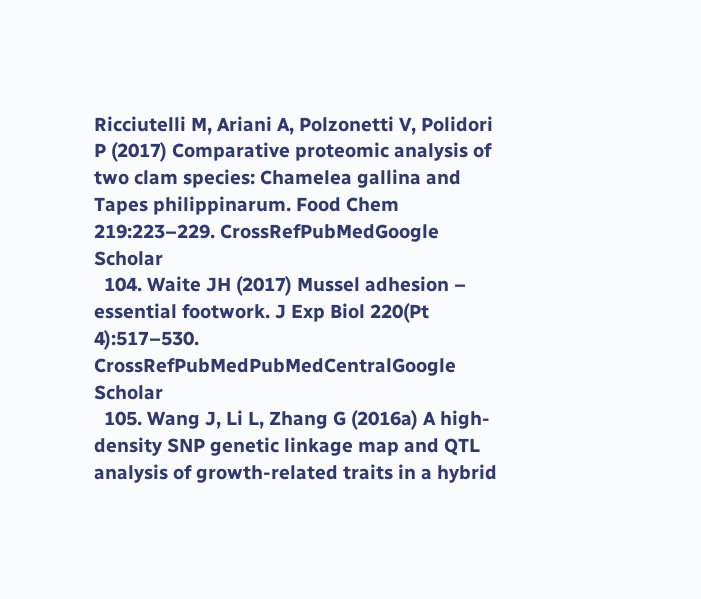Ricciutelli M, Ariani A, Polzonetti V, Polidori P (2017) Comparative proteomic analysis of two clam species: Chamelea gallina and Tapes philippinarum. Food Chem 219:223–229. CrossRefPubMedGoogle Scholar
  104. Waite JH (2017) Mussel adhesion – essential footwork. J Exp Biol 220(Pt 4):517–530. CrossRefPubMedPubMedCentralGoogle Scholar
  105. Wang J, Li L, Zhang G (2016a) A high-density SNP genetic linkage map and QTL analysis of growth-related traits in a hybrid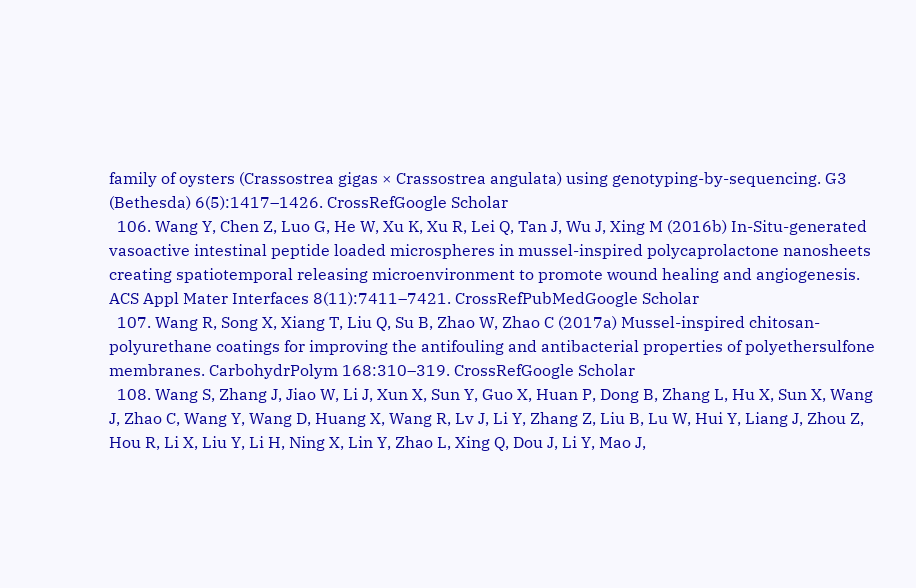family of oysters (Crassostrea gigas × Crassostrea angulata) using genotyping-by-sequencing. G3 (Bethesda) 6(5):1417–1426. CrossRefGoogle Scholar
  106. Wang Y, Chen Z, Luo G, He W, Xu K, Xu R, Lei Q, Tan J, Wu J, Xing M (2016b) In-Situ-generated vasoactive intestinal peptide loaded microspheres in mussel-inspired polycaprolactone nanosheets creating spatiotemporal releasing microenvironment to promote wound healing and angiogenesis. ACS Appl Mater Interfaces 8(11):7411–7421. CrossRefPubMedGoogle Scholar
  107. Wang R, Song X, Xiang T, Liu Q, Su B, Zhao W, Zhao C (2017a) Mussel-inspired chitosan-polyurethane coatings for improving the antifouling and antibacterial properties of polyethersulfone membranes. CarbohydrPolym 168:310–319. CrossRefGoogle Scholar
  108. Wang S, Zhang J, Jiao W, Li J, Xun X, Sun Y, Guo X, Huan P, Dong B, Zhang L, Hu X, Sun X, Wang J, Zhao C, Wang Y, Wang D, Huang X, Wang R, Lv J, Li Y, Zhang Z, Liu B, Lu W, Hui Y, Liang J, Zhou Z, Hou R, Li X, Liu Y, Li H, Ning X, Lin Y, Zhao L, Xing Q, Dou J, Li Y, Mao J,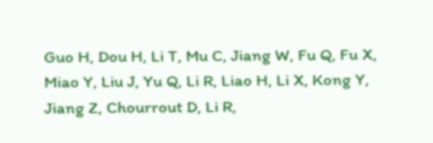Guo H, Dou H, Li T, Mu C, Jiang W, Fu Q, Fu X, Miao Y, Liu J, Yu Q, Li R, Liao H, Li X, Kong Y, Jiang Z, Chourrout D, Li R,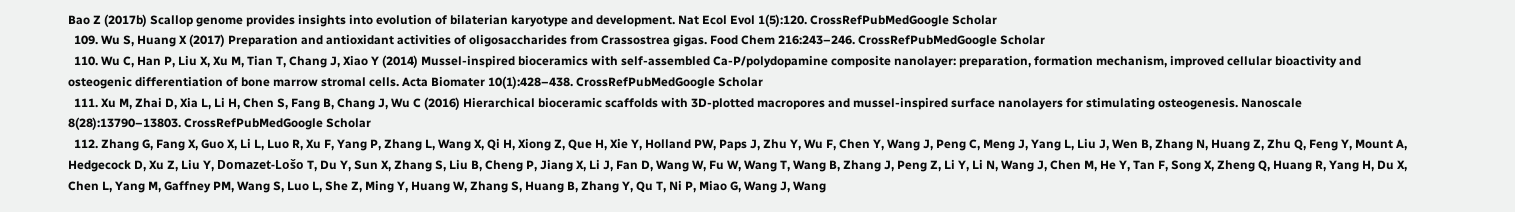Bao Z (2017b) Scallop genome provides insights into evolution of bilaterian karyotype and development. Nat Ecol Evol 1(5):120. CrossRefPubMedGoogle Scholar
  109. Wu S, Huang X (2017) Preparation and antioxidant activities of oligosaccharides from Crassostrea gigas. Food Chem 216:243–246. CrossRefPubMedGoogle Scholar
  110. Wu C, Han P, Liu X, Xu M, Tian T, Chang J, Xiao Y (2014) Mussel-inspired bioceramics with self-assembled Ca-P/polydopamine composite nanolayer: preparation, formation mechanism, improved cellular bioactivity and osteogenic differentiation of bone marrow stromal cells. Acta Biomater 10(1):428–438. CrossRefPubMedGoogle Scholar
  111. Xu M, Zhai D, Xia L, Li H, Chen S, Fang B, Chang J, Wu C (2016) Hierarchical bioceramic scaffolds with 3D-plotted macropores and mussel-inspired surface nanolayers for stimulating osteogenesis. Nanoscale 8(28):13790–13803. CrossRefPubMedGoogle Scholar
  112. Zhang G, Fang X, Guo X, Li L, Luo R, Xu F, Yang P, Zhang L, Wang X, Qi H, Xiong Z, Que H, Xie Y, Holland PW, Paps J, Zhu Y, Wu F, Chen Y, Wang J, Peng C, Meng J, Yang L, Liu J, Wen B, Zhang N, Huang Z, Zhu Q, Feng Y, Mount A, Hedgecock D, Xu Z, Liu Y, Domazet-Lošo T, Du Y, Sun X, Zhang S, Liu B, Cheng P, Jiang X, Li J, Fan D, Wang W, Fu W, Wang T, Wang B, Zhang J, Peng Z, Li Y, Li N, Wang J, Chen M, He Y, Tan F, Song X, Zheng Q, Huang R, Yang H, Du X, Chen L, Yang M, Gaffney PM, Wang S, Luo L, She Z, Ming Y, Huang W, Zhang S, Huang B, Zhang Y, Qu T, Ni P, Miao G, Wang J, Wang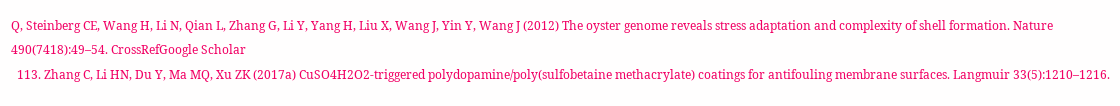Q, Steinberg CE, Wang H, Li N, Qian L, Zhang G, Li Y, Yang H, Liu X, Wang J, Yin Y, Wang J (2012) The oyster genome reveals stress adaptation and complexity of shell formation. Nature 490(7418):49–54. CrossRefGoogle Scholar
  113. Zhang C, Li HN, Du Y, Ma MQ, Xu ZK (2017a) CuSO4H2O2-triggered polydopamine/poly(sulfobetaine methacrylate) coatings for antifouling membrane surfaces. Langmuir 33(5):1210–1216.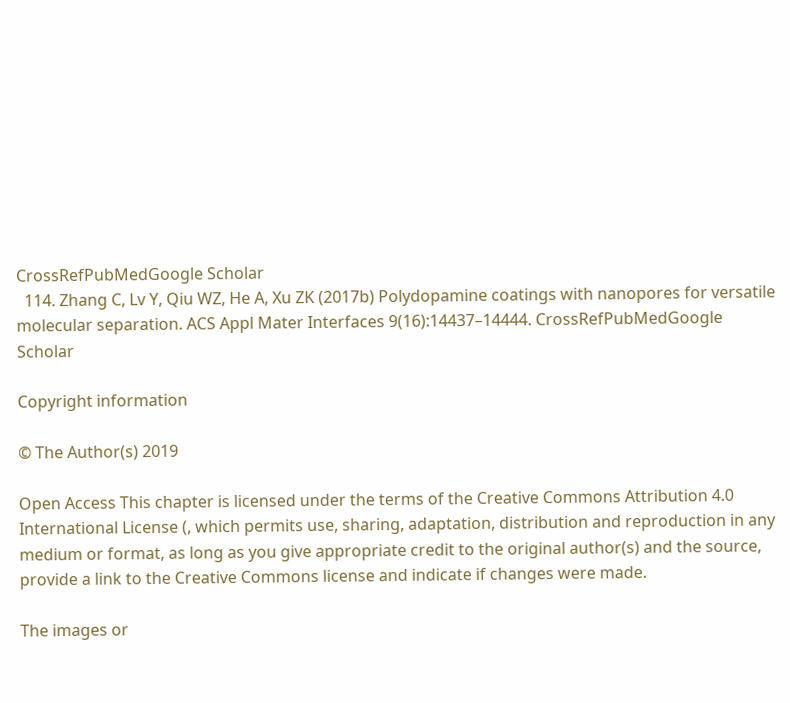CrossRefPubMedGoogle Scholar
  114. Zhang C, Lv Y, Qiu WZ, He A, Xu ZK (2017b) Polydopamine coatings with nanopores for versatile molecular separation. ACS Appl Mater Interfaces 9(16):14437–14444. CrossRefPubMedGoogle Scholar

Copyright information

© The Author(s) 2019

Open Access This chapter is licensed under the terms of the Creative Commons Attribution 4.0 International License (, which permits use, sharing, adaptation, distribution and reproduction in any medium or format, as long as you give appropriate credit to the original author(s) and the source, provide a link to the Creative Commons license and indicate if changes were made.

The images or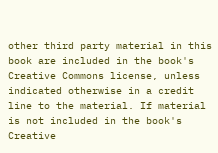other third party material in this book are included in the book's Creative Commons license, unless indicated otherwise in a credit line to the material. If material is not included in the book's Creative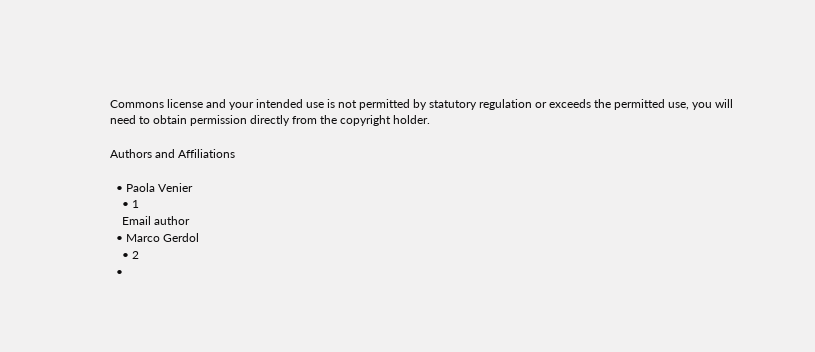Commons license and your intended use is not permitted by statutory regulation or exceeds the permitted use, you will need to obtain permission directly from the copyright holder.

Authors and Affiliations

  • Paola Venier
    • 1
    Email author
  • Marco Gerdol
    • 2
  •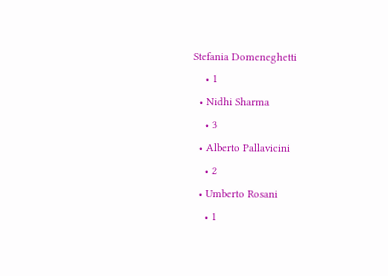Stefania Domeneghetti
    • 1
  • Nidhi Sharma
    • 3
  • Alberto Pallavicini
    • 2
  • Umberto Rosani
    • 1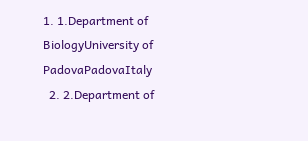1. 1.Department of BiologyUniversity of PadovaPadovaItaly
  2. 2.Department of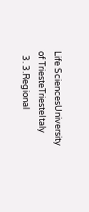Life SciencesUniversity of TriesteTriesteItaly
  3. 3.Regional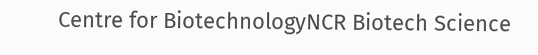Centre for BiotechnologyNCR Biotech Science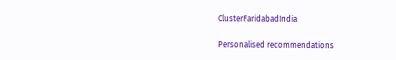ClusterFaridabadIndia

Personalised recommendations